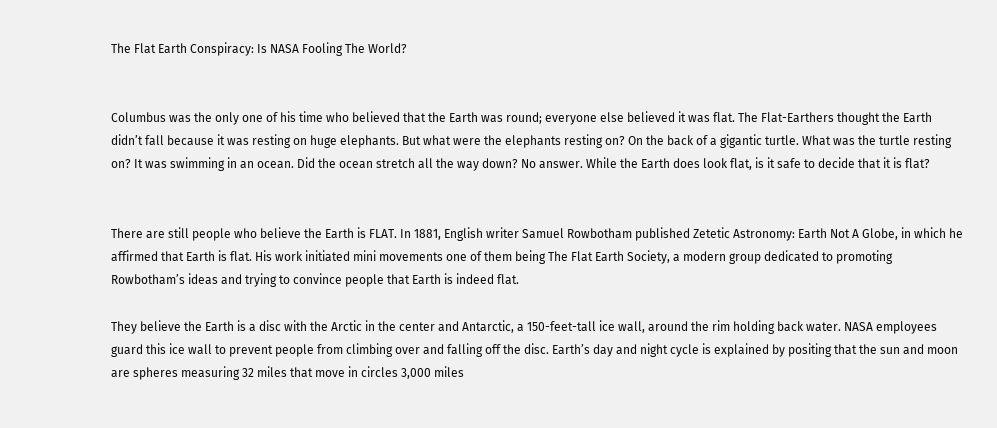The Flat Earth Conspiracy: Is NASA Fooling The World?


Columbus was the only one of his time who believed that the Earth was round; everyone else believed it was flat. The Flat-Earthers thought the Earth didn’t fall because it was resting on huge elephants. But what were the elephants resting on? On the back of a gigantic turtle. What was the turtle resting on? It was swimming in an ocean. Did the ocean stretch all the way down? No answer. While the Earth does look flat, is it safe to decide that it is flat?


There are still people who believe the Earth is FLAT. In 1881, English writer Samuel Rowbotham published Zetetic Astronomy: Earth Not A Globe, in which he affirmed that Earth is flat. His work initiated mini movements one of them being The Flat Earth Society, a modern group dedicated to promoting Rowbotham’s ideas and trying to convince people that Earth is indeed flat.

They believe the Earth is a disc with the Arctic in the center and Antarctic, a 150-feet-tall ice wall, around the rim holding back water. NASA employees guard this ice wall to prevent people from climbing over and falling off the disc. Earth’s day and night cycle is explained by positing that the sun and moon are spheres measuring 32 miles that move in circles 3,000 miles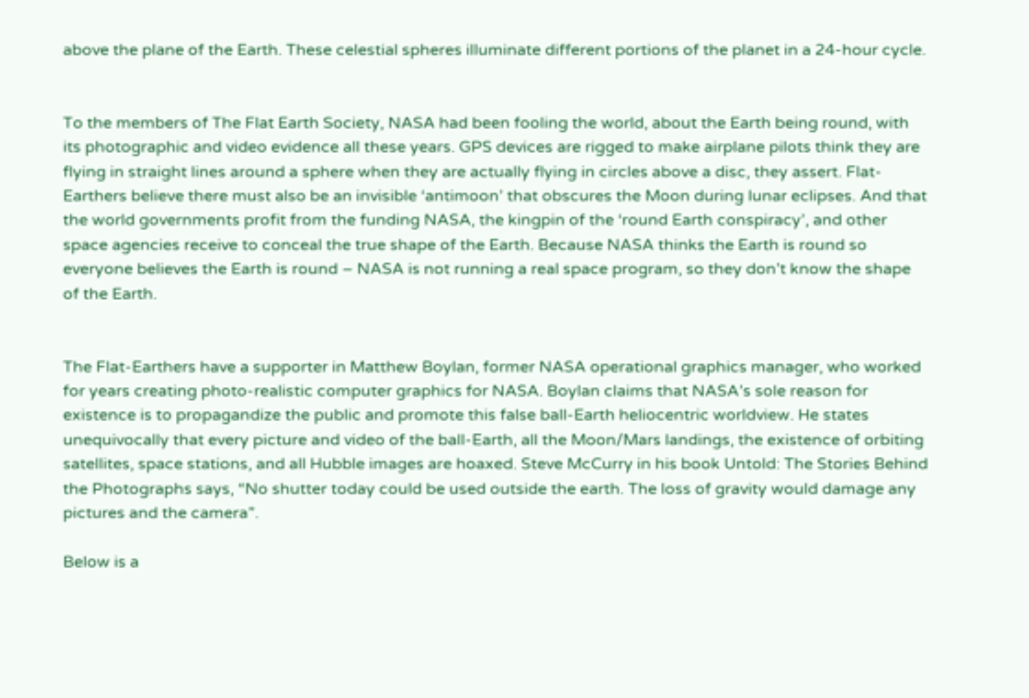above the plane of the Earth. These celestial spheres illuminate different portions of the planet in a 24-hour cycle.


To the members of The Flat Earth Society, NASA had been fooling the world, about the Earth being round, with its photographic and video evidence all these years. GPS devices are rigged to make airplane pilots think they are flying in straight lines around a sphere when they are actually flying in circles above a disc, they assert. Flat-Earthers believe there must also be an invisible ‘antimoon’ that obscures the Moon during lunar eclipses. And that the world governments profit from the funding NASA, the kingpin of the ‘round Earth conspiracy’, and other space agencies receive to conceal the true shape of the Earth. Because NASA thinks the Earth is round so everyone believes the Earth is round – NASA is not running a real space program, so they don’t know the shape of the Earth.


The Flat-Earthers have a supporter in Matthew Boylan, former NASA operational graphics manager, who worked for years creating photo-realistic computer graphics for NASA. Boylan claims that NASA’s sole reason for existence is to propagandize the public and promote this false ball-Earth heliocentric worldview. He states unequivocally that every picture and video of the ball-Earth, all the Moon/Mars landings, the existence of orbiting satellites, space stations, and all Hubble images are hoaxed. Steve McCurry in his book Untold: The Stories Behind the Photographs says, “No shutter today could be used outside the earth. The loss of gravity would damage any pictures and the camera”.

Below is a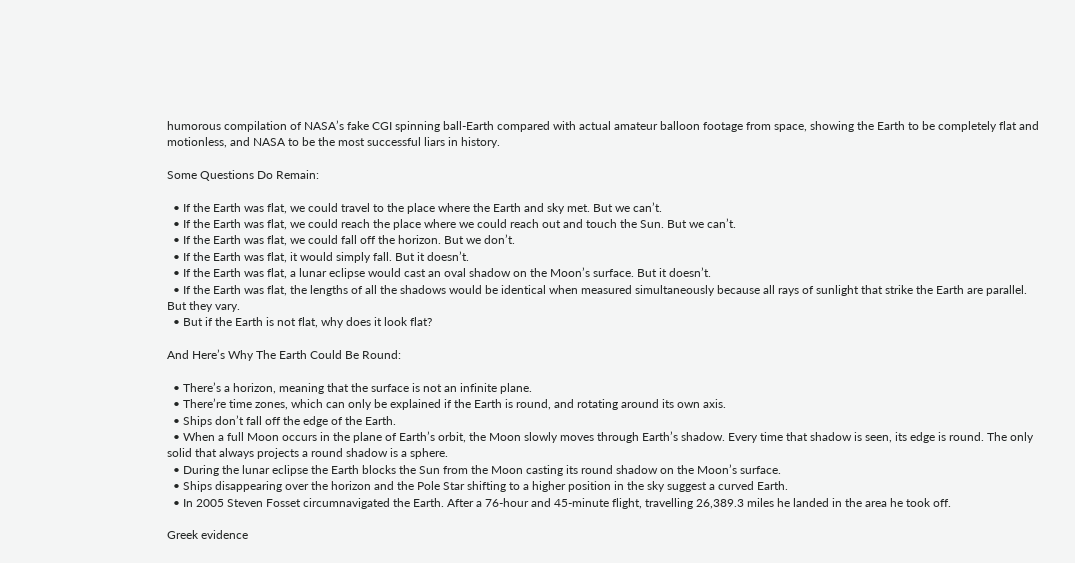humorous compilation of NASA’s fake CGI spinning ball-Earth compared with actual amateur balloon footage from space, showing the Earth to be completely flat and motionless, and NASA to be the most successful liars in history.

Some Questions Do Remain:

  • If the Earth was flat, we could travel to the place where the Earth and sky met. But we can’t.
  • If the Earth was flat, we could reach the place where we could reach out and touch the Sun. But we can’t.
  • If the Earth was flat, we could fall off the horizon. But we don’t.
  • If the Earth was flat, it would simply fall. But it doesn’t.
  • If the Earth was flat, a lunar eclipse would cast an oval shadow on the Moon’s surface. But it doesn’t.
  • If the Earth was flat, the lengths of all the shadows would be identical when measured simultaneously because all rays of sunlight that strike the Earth are parallel. But they vary.
  • But if the Earth is not flat, why does it look flat?

And Here’s Why The Earth Could Be Round:

  • There’s a horizon, meaning that the surface is not an infinite plane.
  • There’re time zones, which can only be explained if the Earth is round, and rotating around its own axis.
  • Ships don’t fall off the edge of the Earth.
  • When a full Moon occurs in the plane of Earth’s orbit, the Moon slowly moves through Earth’s shadow. Every time that shadow is seen, its edge is round. The only solid that always projects a round shadow is a sphere.
  • During the lunar eclipse the Earth blocks the Sun from the Moon casting its round shadow on the Moon’s surface.
  • Ships disappearing over the horizon and the Pole Star shifting to a higher position in the sky suggest a curved Earth.
  • In 2005 Steven Fosset circumnavigated the Earth. After a 76-hour and 45-minute flight, travelling 26,389.3 miles he landed in the area he took off.

Greek evidence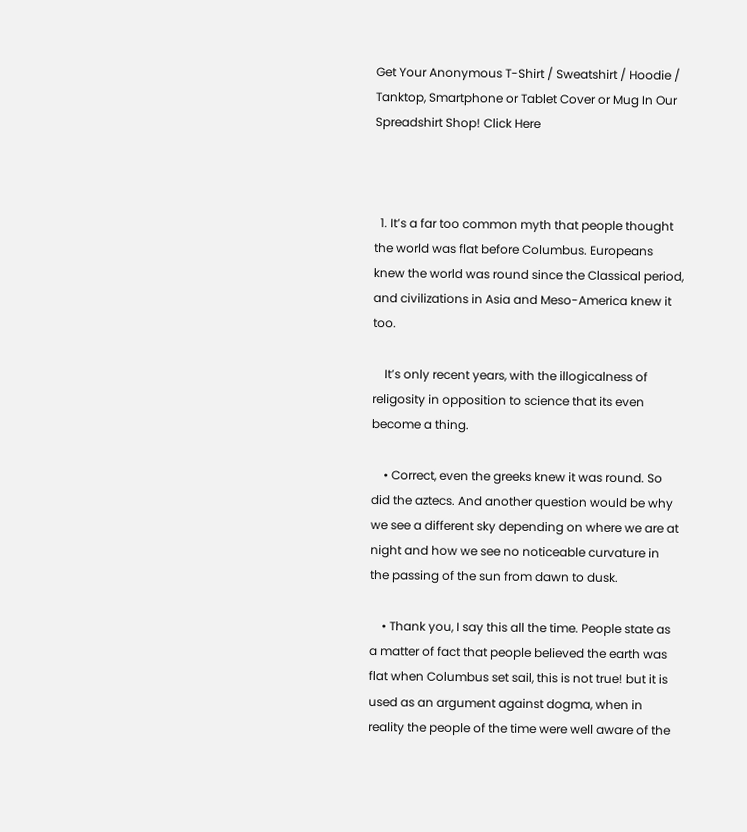Get Your Anonymous T-Shirt / Sweatshirt / Hoodie / Tanktop, Smartphone or Tablet Cover or Mug In Our Spreadshirt Shop! Click Here



  1. It’s a far too common myth that people thought the world was flat before Columbus. Europeans knew the world was round since the Classical period, and civilizations in Asia and Meso-America knew it too.

    It’s only recent years, with the illogicalness of religosity in opposition to science that its even become a thing.

    • Correct, even the greeks knew it was round. So did the aztecs. And another question would be why we see a different sky depending on where we are at night and how we see no noticeable curvature in the passing of the sun from dawn to dusk.

    • Thank you, I say this all the time. People state as a matter of fact that people believed the earth was flat when Columbus set sail, this is not true! but it is used as an argument against dogma, when in reality the people of the time were well aware of the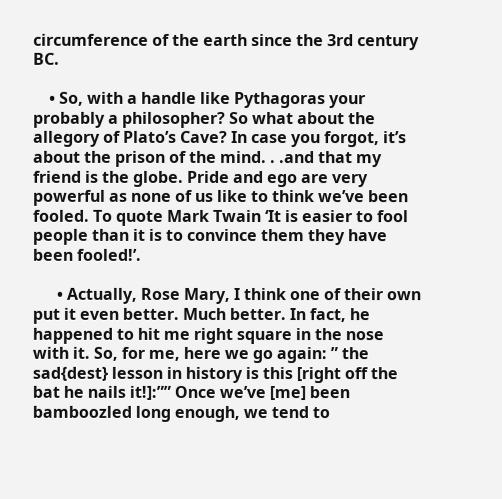circumference of the earth since the 3rd century BC.

    • So, with a handle like Pythagoras your probably a philosopher? So what about the allegory of Plato’s Cave? In case you forgot, it’s about the prison of the mind. . .and that my friend is the globe. Pride and ego are very powerful as none of us like to think we’ve been fooled. To quote Mark Twain ‘It is easier to fool people than it is to convince them they have been fooled!’.

      • Actually, Rose Mary, I think one of their own put it even better. Much better. In fact, he happened to hit me right square in the nose with it. So, for me, here we go again: ” the sad{dest} lesson in history is this [right off the bat he nails it!]:”” Once we’ve [me] been bamboozled long enough, we tend to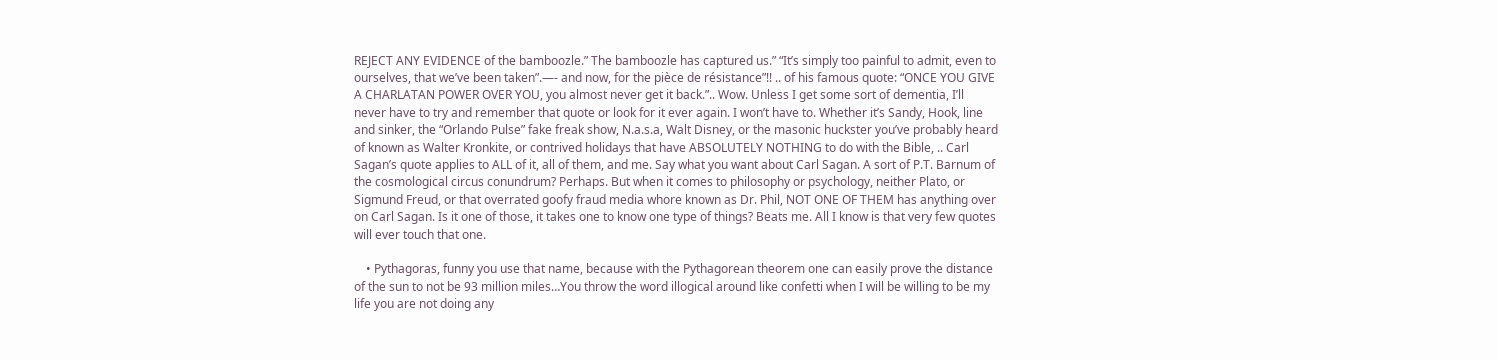REJECT ANY EVIDENCE of the bamboozle.” The bamboozle has captured us.” “It’s simply too painful to admit, even to ourselves, that we’ve been taken”.—- and now, for the pièce de résistance”!! .. of his famous quote: “ONCE YOU GIVE A CHARLATAN POWER OVER YOU, you almost never get it back.”.. Wow. Unless I get some sort of dementia, I’ll never have to try and remember that quote or look for it ever again. I won’t have to. Whether it’s Sandy, Hook, line and sinker, the “Orlando Pulse” fake freak show, N.a.s.a, Walt Disney, or the masonic huckster you’ve probably heard of known as Walter Kronkite, or contrived holidays that have ABSOLUTELY NOTHING to do with the Bible, .. Carl Sagan’s quote applies to ALL of it, all of them, and me. Say what you want about Carl Sagan. A sort of P.T. Barnum of the cosmological circus conundrum? Perhaps. But when it comes to philosophy or psychology, neither Plato, or Sigmund Freud, or that overrated goofy fraud media whore known as Dr. Phil, NOT ONE OF THEM has anything over on Carl Sagan. Is it one of those, it takes one to know one type of things? Beats me. All I know is that very few quotes will ever touch that one.

    • Pythagoras, funny you use that name, because with the Pythagorean theorem one can easily prove the distance of the sun to not be 93 million miles…You throw the word illogical around like confetti when I will be willing to be my life you are not doing any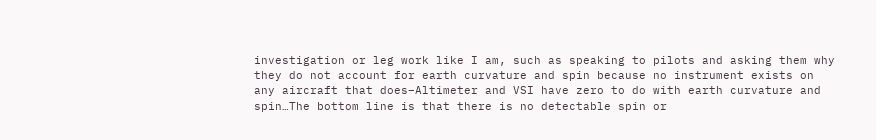investigation or leg work like I am, such as speaking to pilots and asking them why they do not account for earth curvature and spin because no instrument exists on any aircraft that does–Altimeter and VSI have zero to do with earth curvature and spin…The bottom line is that there is no detectable spin or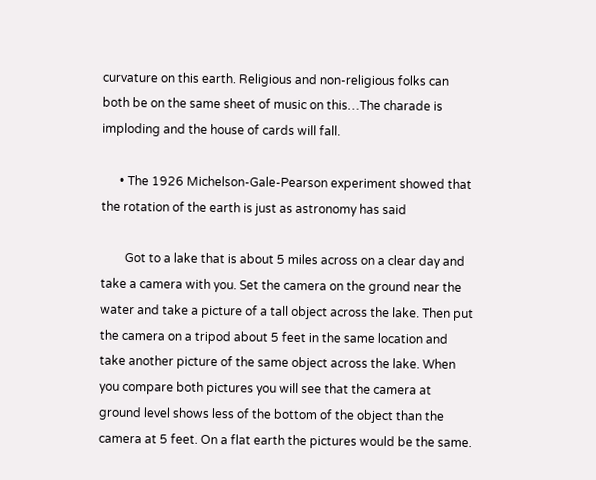curvature on this earth. Religious and non-religious folks can both be on the same sheet of music on this…The charade is imploding and the house of cards will fall.

      • The 1926 Michelson-Gale-Pearson experiment showed that the rotation of the earth is just as astronomy has said

        Got to a lake that is about 5 miles across on a clear day and take a camera with you. Set the camera on the ground near the water and take a picture of a tall object across the lake. Then put the camera on a tripod about 5 feet in the same location and take another picture of the same object across the lake. When you compare both pictures you will see that the camera at ground level shows less of the bottom of the object than the camera at 5 feet. On a flat earth the pictures would be the same.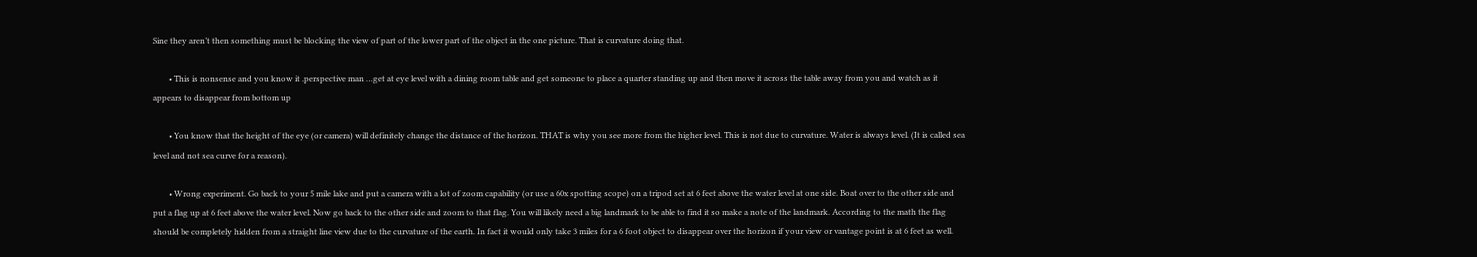Sine they aren’t then something must be blocking the view of part of the lower part of the object in the one picture. That is curvature doing that.

        • This is nonsense and you know it .perspective man …get at eye level with a dining room table and get someone to place a quarter standing up and then move it across the table away from you and watch as it appears to disappear from bottom up

        • You know that the height of the eye (or camera) will definitely change the distance of the horizon. THAT is why you see more from the higher level. This is not due to curvature. Water is always level. (It is called sea level and not sea curve for a reason).

        • Wrong experiment. Go back to your 5 mile lake and put a camera with a lot of zoom capability (or use a 60x spotting scope) on a tripod set at 6 feet above the water level at one side. Boat over to the other side and put a flag up at 6 feet above the water level. Now go back to the other side and zoom to that flag. You will likely need a big landmark to be able to find it so make a note of the landmark. According to the math the flag should be completely hidden from a straight line view due to the curvature of the earth. In fact it would only take 3 miles for a 6 foot object to disappear over the horizon if your view or vantage point is at 6 feet as well.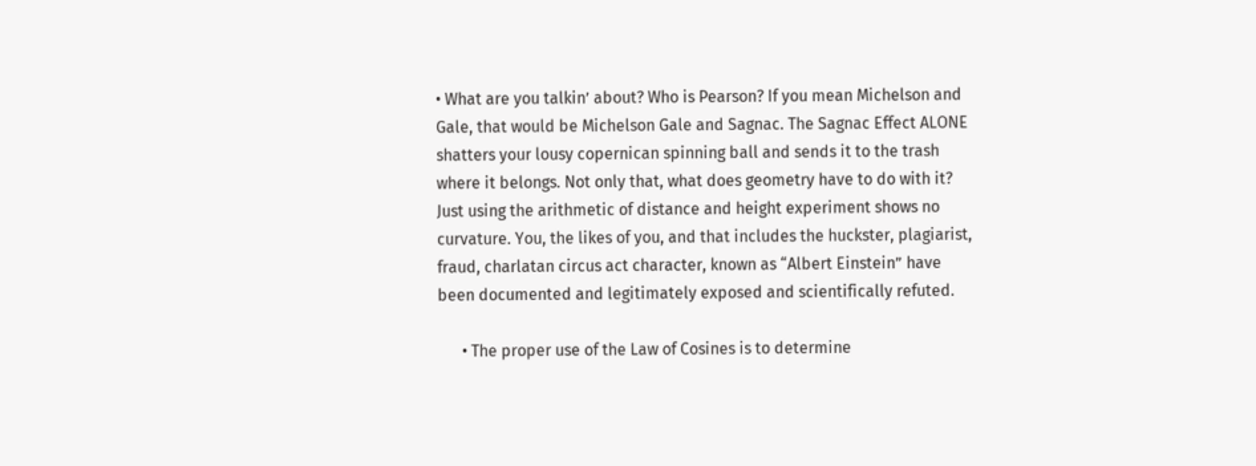• What are you talkin’ about? Who is Pearson? If you mean Michelson and Gale, that would be Michelson Gale and Sagnac. The Sagnac Effect ALONE shatters your lousy copernican spinning ball and sends it to the trash where it belongs. Not only that, what does geometry have to do with it? Just using the arithmetic of distance and height experiment shows no curvature. You, the likes of you, and that includes the huckster, plagiarist, fraud, charlatan circus act character, known as “Albert Einstein” have been documented and legitimately exposed and scientifically refuted.

      • The proper use of the Law of Cosines is to determine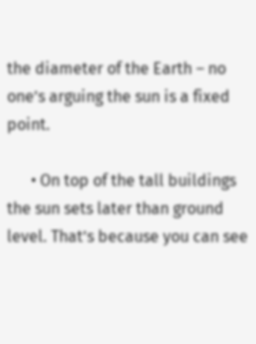the diameter of the Earth – no one’s arguing the sun is a fixed point.

      • On top of the tall buildings the sun sets later than ground level. That’s because you can see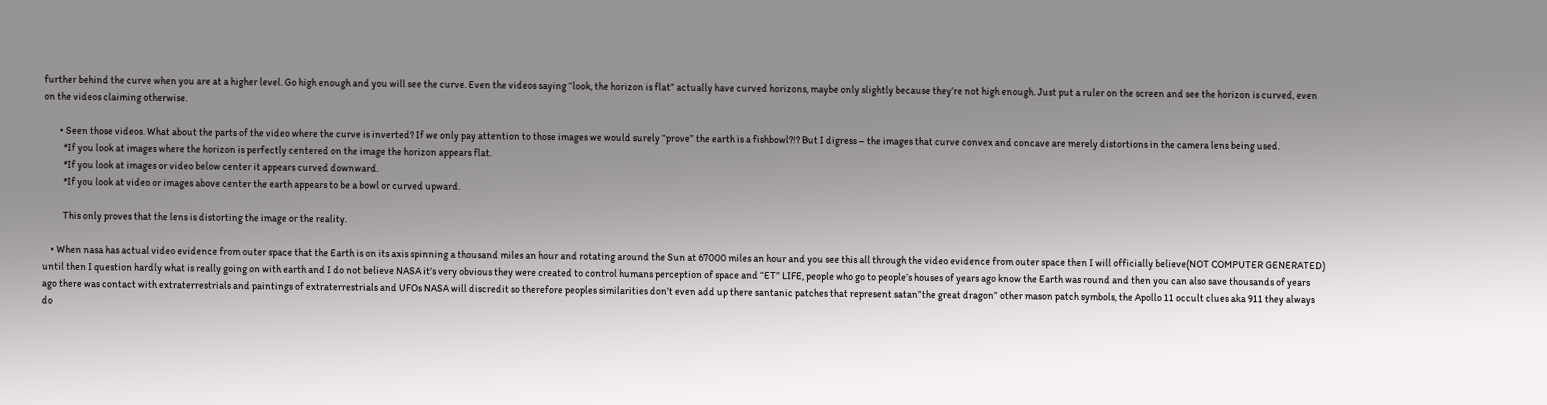further behind the curve when you are at a higher level. Go high enough and you will see the curve. Even the videos saying “look, the horizon is flat” actually have curved horizons, maybe only slightly because they’re not high enough. Just put a ruler on the screen and see the horizon is curved, even on the videos claiming otherwise.

        • Seen those videos. What about the parts of the video where the curve is inverted? If we only pay attention to those images we would surely “prove” the earth is a fishbowl?!? But I digress – the images that curve convex and concave are merely distortions in the camera lens being used.
          *If you look at images where the horizon is perfectly centered on the image the horizon appears flat.
          *If you look at images or video below center it appears curved downward.
          *If you look at video or images above center the earth appears to be a bowl or curved upward.

          This only proves that the lens is distorting the image or the reality.

    • When nasa has actual video evidence from outer space that the Earth is on its axis spinning a thousand miles an hour and rotating around the Sun at 67000 miles an hour and you see this all through the video evidence from outer space then I will officially believe(NOT COMPUTER GENERATED) until then I question hardly what is really going on with earth and I do not believe NASA it’s very obvious they were created to control humans perception of space and “ET” LIFE, people who go to people’s houses of years ago know the Earth was round and then you can also save thousands of years ago there was contact with extraterrestrials and paintings of extraterrestrials and UFOs NASA will discredit so therefore peoples similarities don’t even add up there santanic patches that represent satan”the great dragon” other mason patch symbols, the Apollo 11 occult clues aka 911 they always do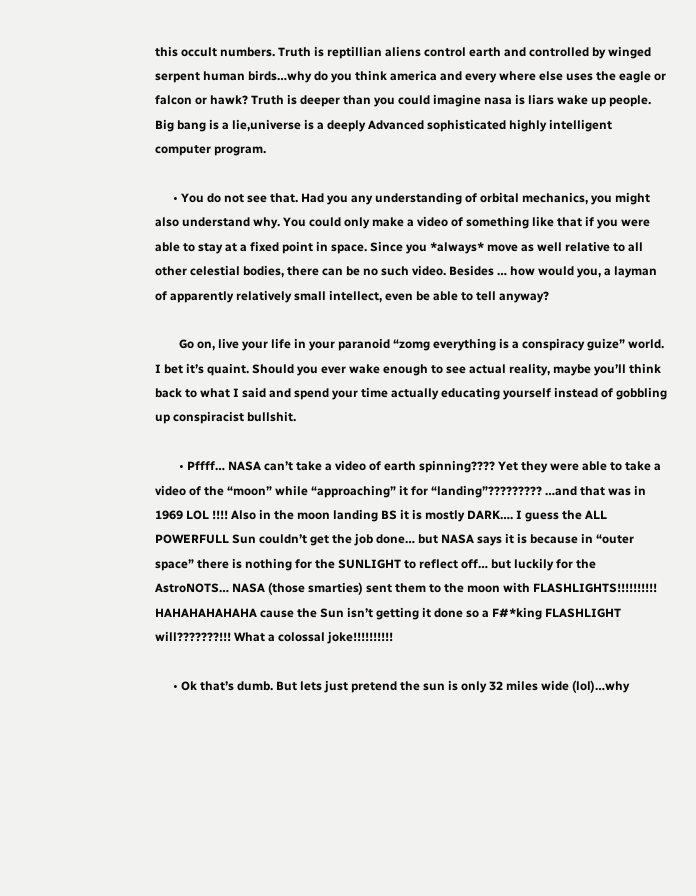this occult numbers. Truth is reptillian aliens control earth and controlled by winged serpent human birds…why do you think america and every where else uses the eagle or falcon or hawk? Truth is deeper than you could imagine nasa is liars wake up people. Big bang is a lie,universe is a deeply Advanced sophisticated highly intelligent computer program.

      • You do not see that. Had you any understanding of orbital mechanics, you might also understand why. You could only make a video of something like that if you were able to stay at a fixed point in space. Since you *always* move as well relative to all other celestial bodies, there can be no such video. Besides … how would you, a layman of apparently relatively small intellect, even be able to tell anyway?

        Go on, live your life in your paranoid “zomg everything is a conspiracy guize” world. I bet it’s quaint. Should you ever wake enough to see actual reality, maybe you’ll think back to what I said and spend your time actually educating yourself instead of gobbling up conspiracist bullshit.

        • Pffff… NASA can’t take a video of earth spinning???? Yet they were able to take a video of the “moon” while “approaching” it for “landing”????????? …and that was in 1969 LOL !!!! Also in the moon landing BS it is mostly DARK…. I guess the ALL POWERFULL Sun couldn’t get the job done… but NASA says it is because in “outer space” there is nothing for the SUNLIGHT to reflect off… but luckily for the AstroNOTS… NASA (those smarties) sent them to the moon with FLASHLIGHTS!!!!!!!!!! HAHAHAHAHAHA cause the Sun isn’t getting it done so a F#*king FLASHLIGHT will???????!!! What a colossal joke!!!!!!!!!!

      • Ok that’s dumb. But lets just pretend the sun is only 32 miles wide (lol)…why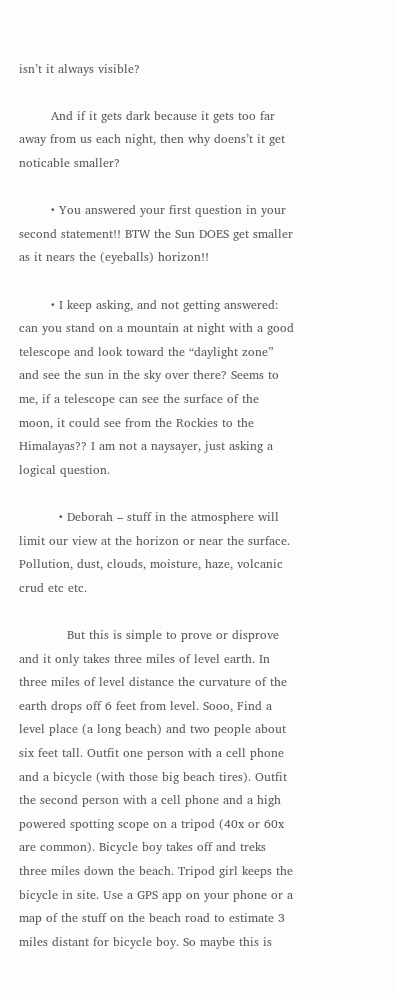isn’t it always visible?

        And if it gets dark because it gets too far away from us each night, then why doens’t it get noticable smaller?

        • You answered your first question in your second statement!! BTW the Sun DOES get smaller as it nears the (eyeballs) horizon!!

        • I keep asking, and not getting answered: can you stand on a mountain at night with a good telescope and look toward the “daylight zone” and see the sun in the sky over there? Seems to me, if a telescope can see the surface of the moon, it could see from the Rockies to the Himalayas?? I am not a naysayer, just asking a logical question.

          • Deborah – stuff in the atmosphere will limit our view at the horizon or near the surface. Pollution, dust, clouds, moisture, haze, volcanic crud etc etc.

            But this is simple to prove or disprove and it only takes three miles of level earth. In three miles of level distance the curvature of the earth drops off 6 feet from level. Sooo, Find a level place (a long beach) and two people about six feet tall. Outfit one person with a cell phone and a bicycle (with those big beach tires). Outfit the second person with a cell phone and a high powered spotting scope on a tripod (40x or 60x are common). Bicycle boy takes off and treks three miles down the beach. Tripod girl keeps the bicycle in site. Use a GPS app on your phone or a map of the stuff on the beach road to estimate 3 miles distant for bicycle boy. So maybe this is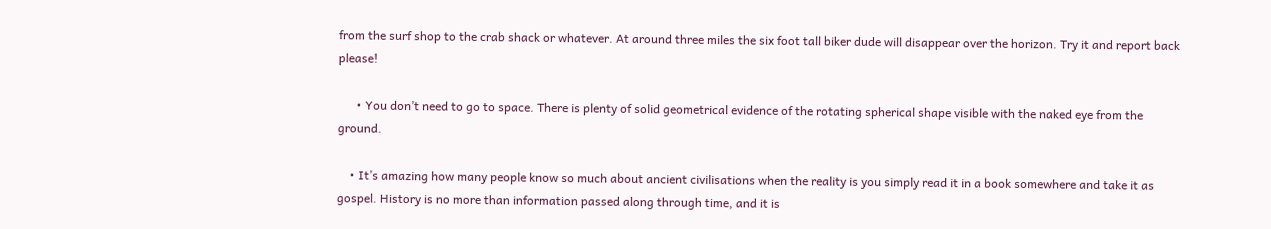from the surf shop to the crab shack or whatever. At around three miles the six foot tall biker dude will disappear over the horizon. Try it and report back please!

      • You don’t need to go to space. There is plenty of solid geometrical evidence of the rotating spherical shape visible with the naked eye from the ground.

    • It’s amazing how many people know so much about ancient civilisations when the reality is you simply read it in a book somewhere and take it as gospel. History is no more than information passed along through time, and it is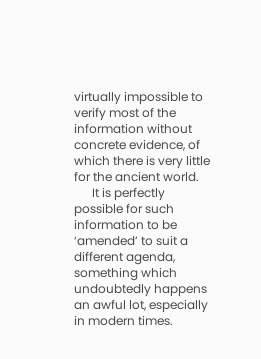virtually impossible to verify most of the information without concrete evidence, of which there is very little for the ancient world.
      It is perfectly possible for such information to be ‘amended’ to suit a different agenda, something which undoubtedly happens an awful lot, especially in modern times.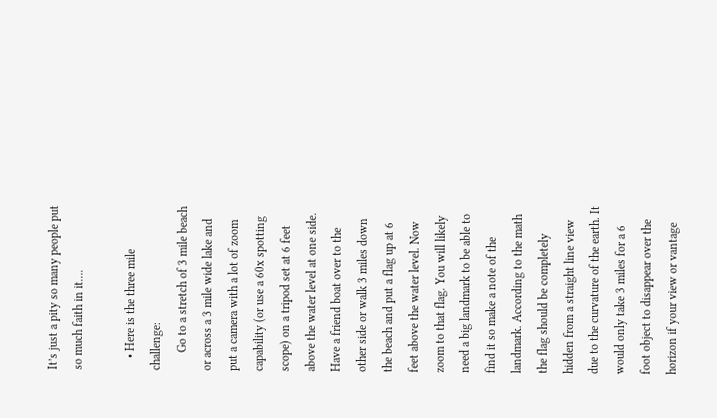It’s just a pity so many people put so much faith in it….

    • Here is the three mile challenge:
      Go to a stretch of 3 mile beach or across a 3 mile wide lake and put a camera with a lot of zoom capability (or use a 60x spotting scope) on a tripod set at 6 feet above the water level at one side. Have a friend boat over to the other side or walk 3 miles down the beach and put a flag up at 6 feet above the water level. Now zoom to that flag. You will likely need a big landmark to be able to find it so make a note of the landmark. According to the math the flag should be completely hidden from a straight line view due to the curvature of the earth. It would only take 3 miles for a 6 foot object to disappear over the horizon if your view or vantage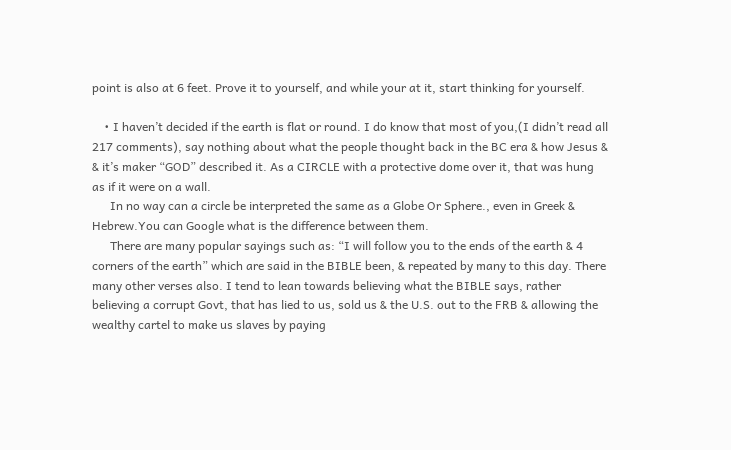point is also at 6 feet. Prove it to yourself, and while your at it, start thinking for yourself.

    • I haven’t decided if the earth is flat or round. I do know that most of you,(I didn’t read all 217 comments), say nothing about what the people thought back in the BC era & how Jesus & & it’s maker “GOD” described it. As a CIRCLE with a protective dome over it, that was hung as if it were on a wall.
      In no way can a circle be interpreted the same as a Globe Or Sphere., even in Greek & Hebrew.You can Google what is the difference between them.
      There are many popular sayings such as: “I will follow you to the ends of the earth & 4 corners of the earth” which are said in the BIBLE been, & repeated by many to this day. There many other verses also. I tend to lean towards believing what the BIBLE says, rather believing a corrupt Govt, that has lied to us, sold us & the U.S. out to the FRB & allowing the wealthy cartel to make us slaves by paying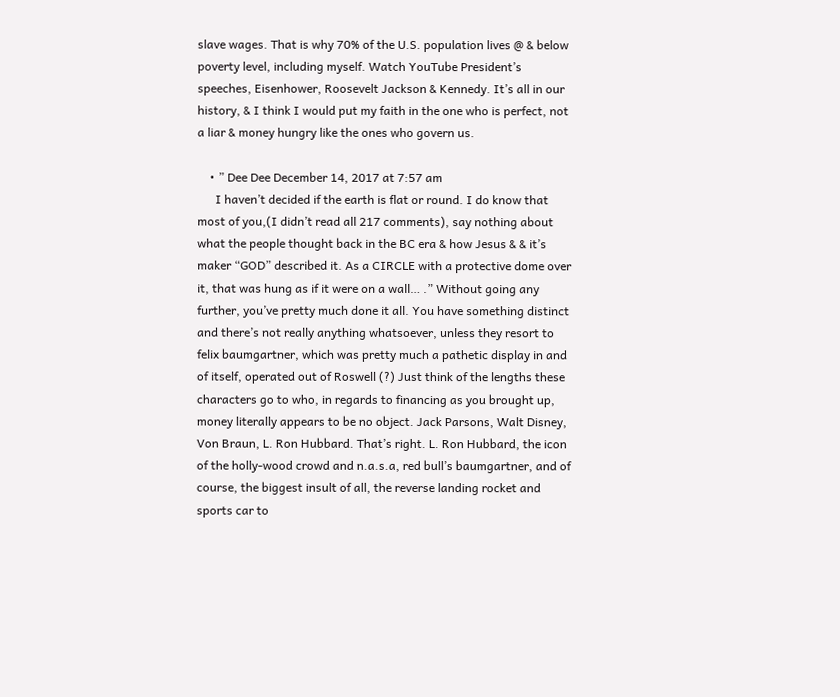slave wages. That is why 70% of the U.S. population lives @ & below poverty level, including myself. Watch YouTube President’s speeches, Eisenhower, Roosevelt Jackson & Kennedy. It’s all in our history, & I think I would put my faith in the one who is perfect, not a liar & money hungry like the ones who govern us.

    • ” Dee Dee December 14, 2017 at 7:57 am
      I haven’t decided if the earth is flat or round. I do know that most of you,(I didn’t read all 217 comments), say nothing about what the people thought back in the BC era & how Jesus & & it’s maker “GOD” described it. As a CIRCLE with a protective dome over it, that was hung as if it were on a wall… .” Without going any further, you’ve pretty much done it all. You have something distinct and there’s not really anything whatsoever, unless they resort to felix baumgartner, which was pretty much a pathetic display in and of itself, operated out of Roswell (?) Just think of the lengths these characters go to who, in regards to financing as you brought up, money literally appears to be no object. Jack Parsons, Walt Disney, Von Braun, L. Ron Hubbard. That’s right. L. Ron Hubbard, the icon of the holly-wood crowd and n.a.s.a, red bull’s baumgartner, and of course, the biggest insult of all, the reverse landing rocket and sports car to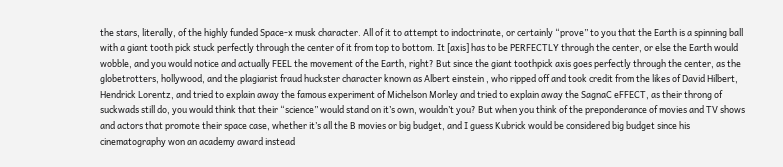the stars, literally, of the highly funded Space-x musk character. All of it to attempt to indoctrinate, or certainly “prove” to you that the Earth is a spinning ball with a giant tooth pick stuck perfectly through the center of it from top to bottom. It [axis] has to be PERFECTLY through the center, or else the Earth would wobble, and you would notice and actually FEEL the movement of the Earth, right? But since the giant toothpick axis goes perfectly through the center, as the globetrotters, hollywood, and the plagiarist fraud huckster character known as Albert einstein , who ripped off and took credit from the likes of David Hilbert, Hendrick Lorentz, and tried to explain away the famous experiment of Michelson Morley and tried to explain away the SagnaC eFFECT, as their throng of suckwads still do, you would think that their “science” would stand on it’s own, wouldn’t you? But when you think of the preponderance of movies and TV shows and actors that promote their space case, whether it’s all the B movies or big budget, and I guess Kubrick would be considered big budget since his cinematography won an academy award instead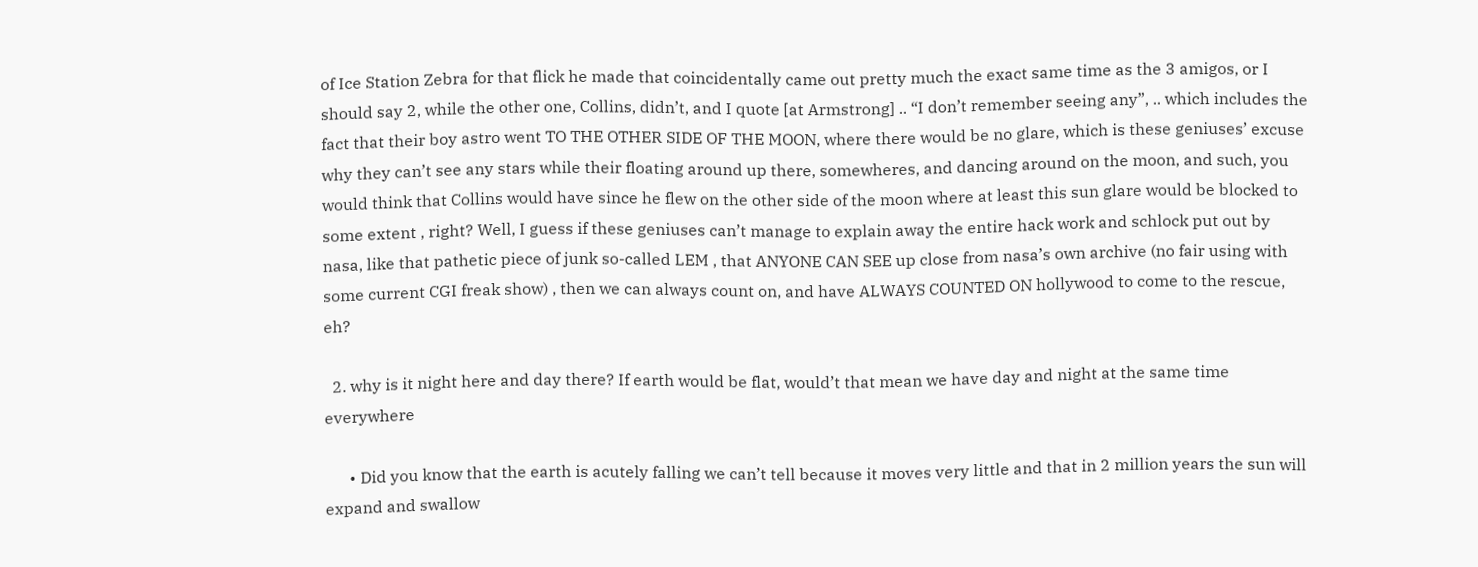of Ice Station Zebra for that flick he made that coincidentally came out pretty much the exact same time as the 3 amigos, or I should say 2, while the other one, Collins, didn’t, and I quote [at Armstrong] .. “I don’t remember seeing any”, .. which includes the fact that their boy astro went TO THE OTHER SIDE OF THE MOON, where there would be no glare, which is these geniuses’ excuse why they can’t see any stars while their floating around up there, somewheres, and dancing around on the moon, and such, you would think that Collins would have since he flew on the other side of the moon where at least this sun glare would be blocked to some extent , right? Well, I guess if these geniuses can’t manage to explain away the entire hack work and schlock put out by nasa, like that pathetic piece of junk so-called LEM , that ANYONE CAN SEE up close from nasa’s own archive (no fair using with some current CGI freak show) , then we can always count on, and have ALWAYS COUNTED ON hollywood to come to the rescue, eh?

  2. why is it night here and day there? If earth would be flat, would’t that mean we have day and night at the same time everywhere

      • Did you know that the earth is acutely falling we can’t tell because it moves very little and that in 2 million years the sun will expand and swallow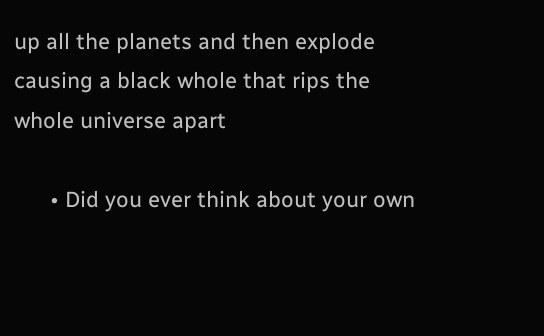up all the planets and then explode causing a black whole that rips the whole universe apart

      • Did you ever think about your own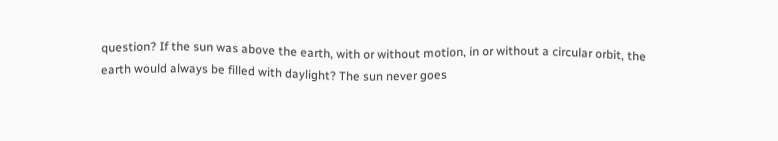question? If the sun was above the earth, with or without motion, in or without a circular orbit, the earth would always be filled with daylight? The sun never goes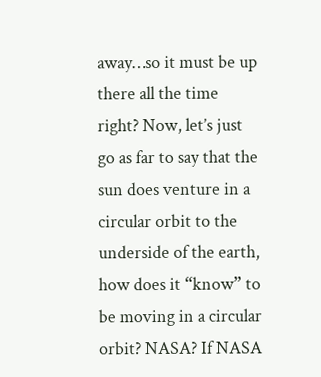away…so it must be up there all the time right? Now, let’s just go as far to say that the sun does venture in a circular orbit to the underside of the earth, how does it “know” to be moving in a circular orbit? NASA? If NASA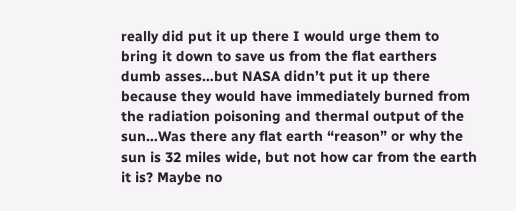really did put it up there I would urge them to bring it down to save us from the flat earthers dumb asses…but NASA didn’t put it up there because they would have immediately burned from the radiation poisoning and thermal output of the sun…Was there any flat earth “reason” or why the sun is 32 miles wide, but not how car from the earth it is? Maybe no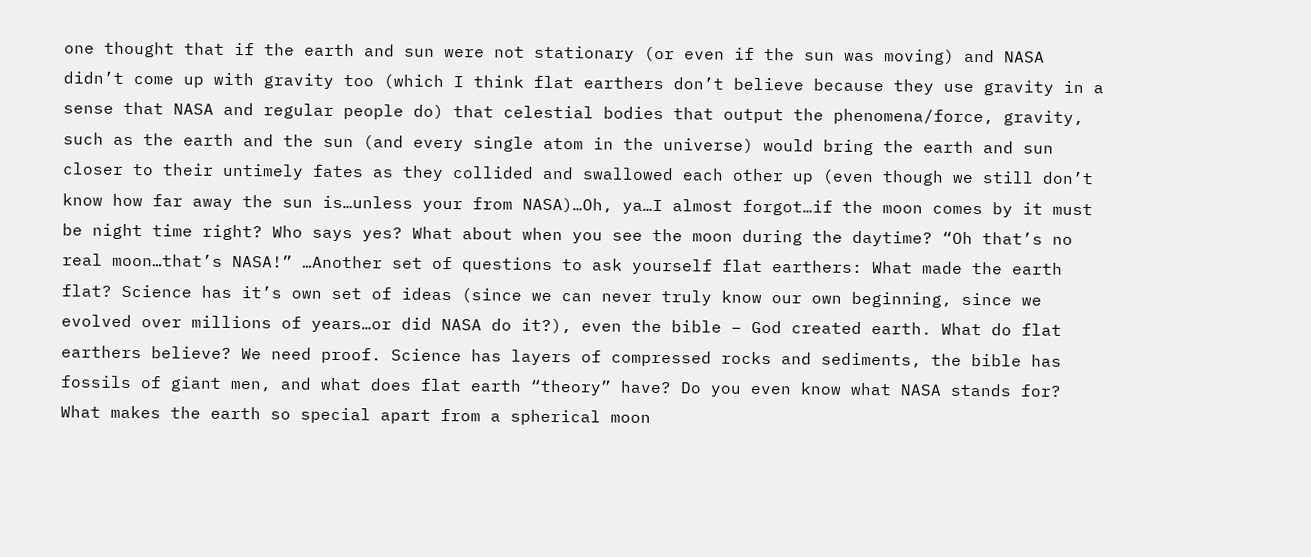one thought that if the earth and sun were not stationary (or even if the sun was moving) and NASA didn’t come up with gravity too (which I think flat earthers don’t believe because they use gravity in a sense that NASA and regular people do) that celestial bodies that output the phenomena/force, gravity, such as the earth and the sun (and every single atom in the universe) would bring the earth and sun closer to their untimely fates as they collided and swallowed each other up (even though we still don’t know how far away the sun is…unless your from NASA)…Oh, ya…I almost forgot…if the moon comes by it must be night time right? Who says yes? What about when you see the moon during the daytime? “Oh that’s no real moon…that’s NASA!” …Another set of questions to ask yourself flat earthers: What made the earth flat? Science has it’s own set of ideas (since we can never truly know our own beginning, since we evolved over millions of years…or did NASA do it?), even the bible – God created earth. What do flat earthers believe? We need proof. Science has layers of compressed rocks and sediments, the bible has fossils of giant men, and what does flat earth “theory” have? Do you even know what NASA stands for? What makes the earth so special apart from a spherical moon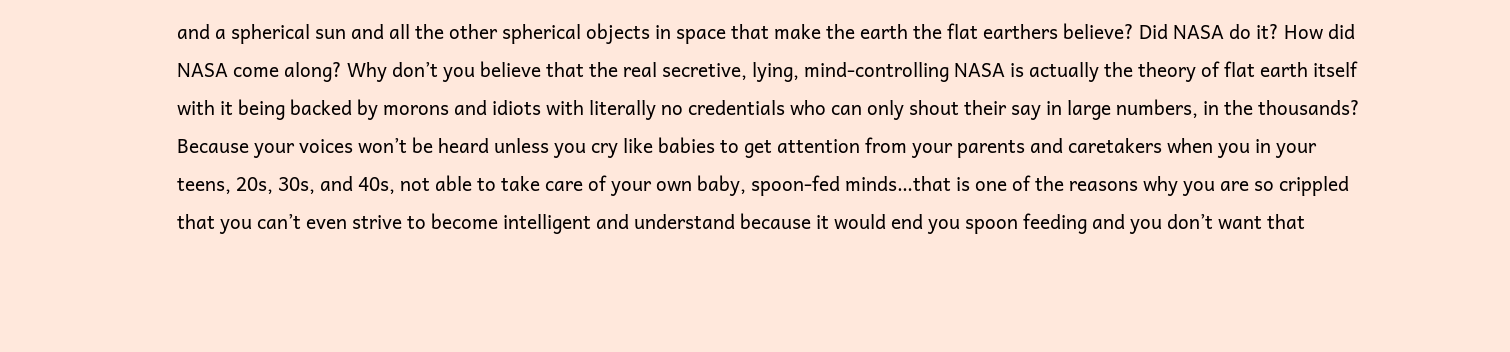and a spherical sun and all the other spherical objects in space that make the earth the flat earthers believe? Did NASA do it? How did NASA come along? Why don’t you believe that the real secretive, lying, mind-controlling NASA is actually the theory of flat earth itself with it being backed by morons and idiots with literally no credentials who can only shout their say in large numbers, in the thousands? Because your voices won’t be heard unless you cry like babies to get attention from your parents and caretakers when you in your teens, 20s, 30s, and 40s, not able to take care of your own baby, spoon-fed minds…that is one of the reasons why you are so crippled that you can’t even strive to become intelligent and understand because it would end you spoon feeding and you don’t want that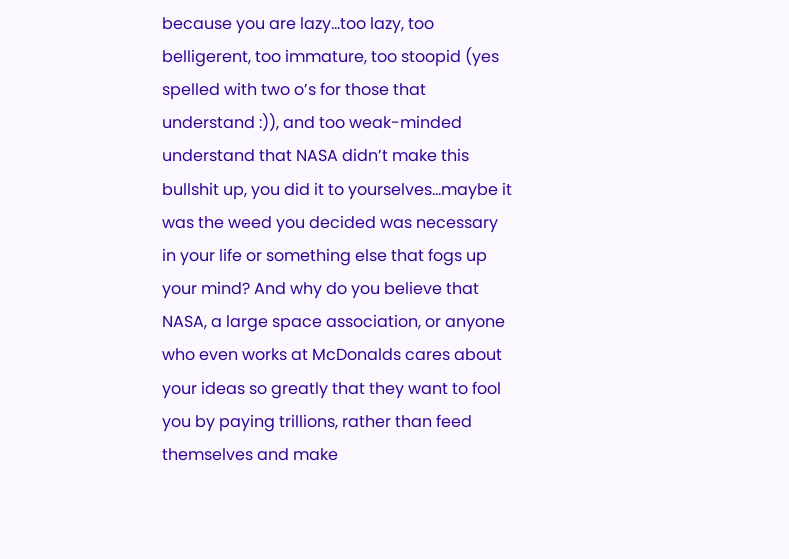because you are lazy…too lazy, too belligerent, too immature, too stoopid (yes spelled with two o’s for those that understand :)), and too weak-minded understand that NASA didn’t make this bullshit up, you did it to yourselves…maybe it was the weed you decided was necessary in your life or something else that fogs up your mind? And why do you believe that NASA, a large space association, or anyone who even works at McDonalds cares about your ideas so greatly that they want to fool you by paying trillions, rather than feed themselves and make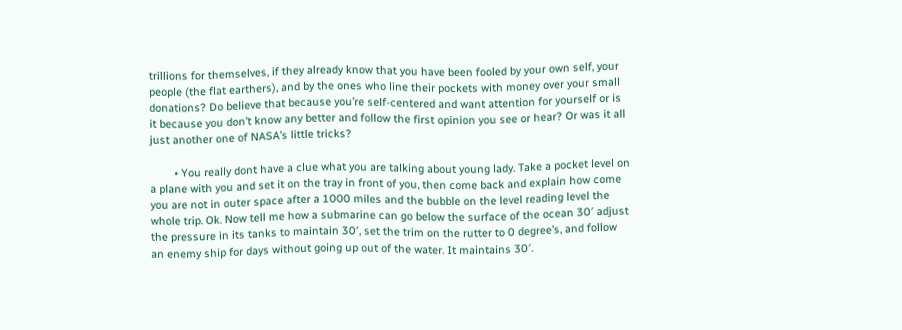trillions for themselves, if they already know that you have been fooled by your own self, your people (the flat earthers), and by the ones who line their pockets with money over your small donations? Do believe that because you’re self-centered and want attention for yourself or is it because you don’t know any better and follow the first opinion you see or hear? Or was it all just another one of NASA’s little tricks?

        • You really dont have a clue what you are talking about young lady. Take a pocket level on a plane with you and set it on the tray in front of you, then come back and explain how come you are not in outer space after a 1000 miles and the bubble on the level reading level the whole trip. Ok. Now tell me how a submarine can go below the surface of the ocean 30′ adjust the pressure in its tanks to maintain 30′, set the trim on the rutter to 0 degree’s, and follow an enemy ship for days without going up out of the water. It maintains 30′.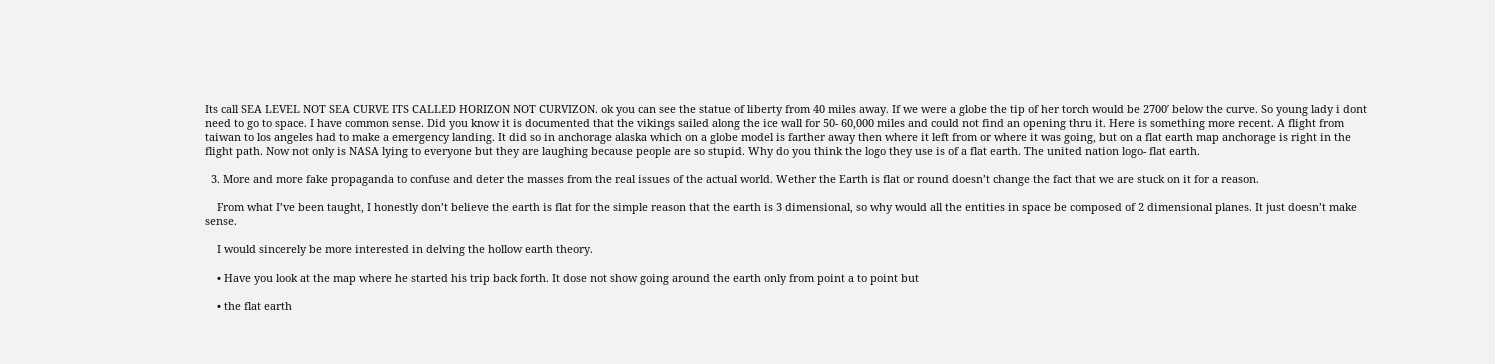Its call SEA LEVEL NOT SEA CURVE ITS CALLED HORIZON NOT CURVIZON. ok you can see the statue of liberty from 40 miles away. If we were a globe the tip of her torch would be 2700′ below the curve. So young lady i dont need to go to space. I have common sense. Did you know it is documented that the vikings sailed along the ice wall for 50- 60,000 miles and could not find an opening thru it. Here is something more recent. A flight from taiwan to los angeles had to make a emergency landing. It did so in anchorage alaska which on a globe model is farther away then where it left from or where it was going, but on a flat earth map anchorage is right in the flight path. Now not only is NASA lying to everyone but they are laughing because people are so stupid. Why do you think the logo they use is of a flat earth. The united nation logo- flat earth.

  3. More and more fake propaganda to confuse and deter the masses from the real issues of the actual world. Wether the Earth is flat or round doesn’t change the fact that we are stuck on it for a reason.

    From what I’ve been taught, I honestly don’t believe the earth is flat for the simple reason that the earth is 3 dimensional, so why would all the entities in space be composed of 2 dimensional planes. It just doesn’t make sense.

    I would sincerely be more interested in delving the hollow earth theory.

    • Have you look at the map where he started his trip back forth. It dose not show going around the earth only from point a to point but

    • the flat earth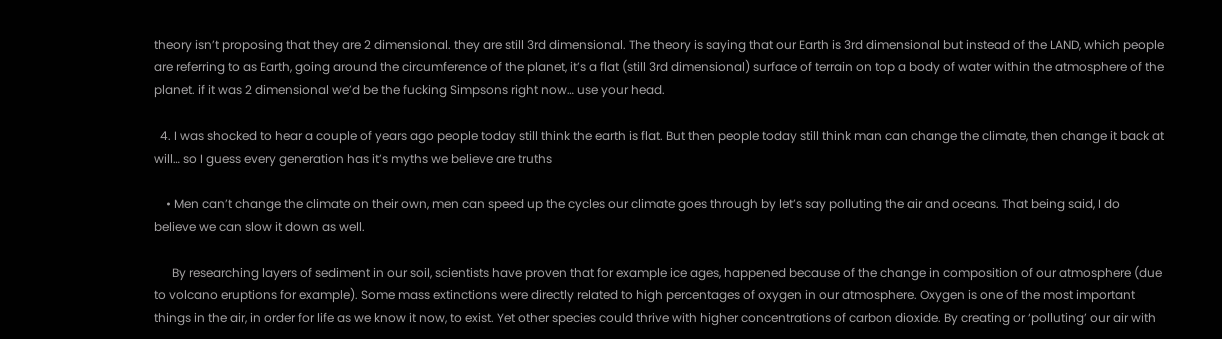theory isn’t proposing that they are 2 dimensional. they are still 3rd dimensional. The theory is saying that our Earth is 3rd dimensional but instead of the LAND, which people are referring to as Earth, going around the circumference of the planet, it’s a flat (still 3rd dimensional) surface of terrain on top a body of water within the atmosphere of the planet. if it was 2 dimensional we’d be the fucking Simpsons right now… use your head.

  4. I was shocked to hear a couple of years ago people today still think the earth is flat. But then people today still think man can change the climate, then change it back at will… so I guess every generation has it’s myths we believe are truths

    • Men can’t change the climate on their own, men can speed up the cycles our climate goes through by let’s say polluting the air and oceans. That being said, I do believe we can slow it down as well.

      By researching layers of sediment in our soil, scientists have proven that for example ice ages, happened because of the change in composition of our atmosphere (due to volcano eruptions for example). Some mass extinctions were directly related to high percentages of oxygen in our atmosphere. Oxygen is one of the most important things in the air, in order for life as we know it now, to exist. Yet other species could thrive with higher concentrations of carbon dioxide. By creating or ‘polluting’ our air with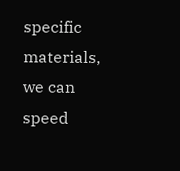specific materials, we can speed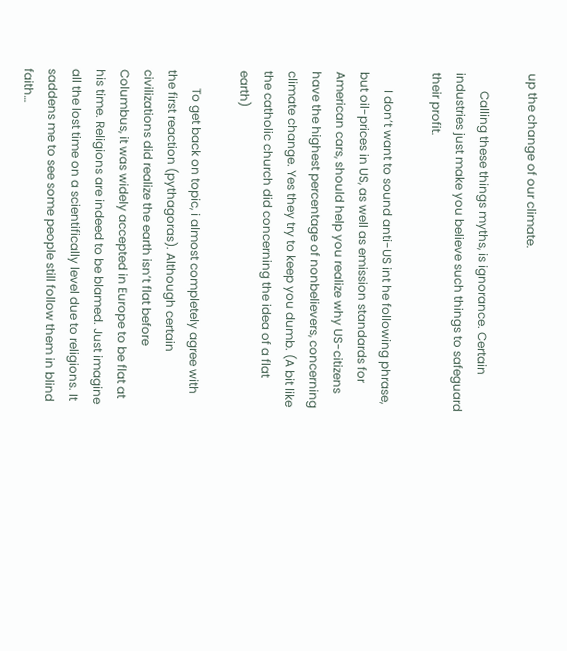up the change of our climate.

      Calling these things myths, is ignorance. Certain industries just make you believe such things to safeguard their profit.

      I don’t want to sound anti-US int he following phrase, but oil-prices in US, as well as emission standards for American cars, should help you realize why US-citizens have the highest percentage of nonbelievers, concerning climate change. Yes they try to keep you dumb. (A bit like the catholic church did concerning the idea of a flat earth)

      To get back on topic, i almost completely agree with the first reaction (pythagoras). Although certain civilizations did realize the earth isn’t flat before Columbus, it was widely accepted in Europe to be flat at his time. Religions are indeed to be blamed. Just imagine all the lost time on a scientifically level due to religions. It saddens me to see some people still follow them in blind faith…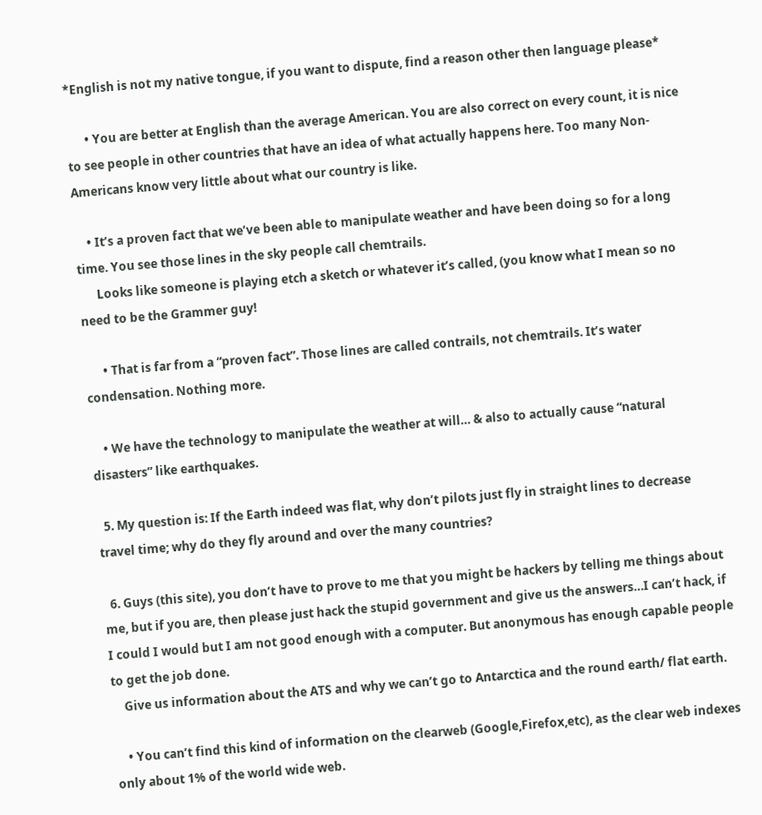*English is not my native tongue, if you want to dispute, find a reason other then language please*

      • You are better at English than the average American. You are also correct on every count, it is nice to see people in other countries that have an idea of what actually happens here. Too many Non-Americans know very little about what our country is like.

    • It’s a proven fact that we’ve been able to manipulate weather and have been doing so for a long time. You see those lines in the sky people call chemtrails.
      Looks like someone is playing etch a sketch or whatever it’s called, (you know what I mean so no need to be the Grammer guy!

      • That is far from a “proven fact”. Those lines are called contrails, not chemtrails. It’s water condensation. Nothing more.

    • We have the technology to manipulate the weather at will… & also to actually cause “natural disasters” like earthquakes.

  5. My question is: If the Earth indeed was flat, why don’t pilots just fly in straight lines to decrease travel time; why do they fly around and over the many countries?

  6. Guys (this site), you don’t have to prove to me that you might be hackers by telling me things about me, but if you are, then please just hack the stupid government and give us the answers…I can’t hack, if I could I would but I am not good enough with a computer. But anonymous has enough capable people to get the job done.
    Give us information about the ATS and why we can’t go to Antarctica and the round earth/ flat earth.

    • You can’t find this kind of information on the clearweb (Google,Firefox,etc), as the clear web indexes only about 1% of the world wide web.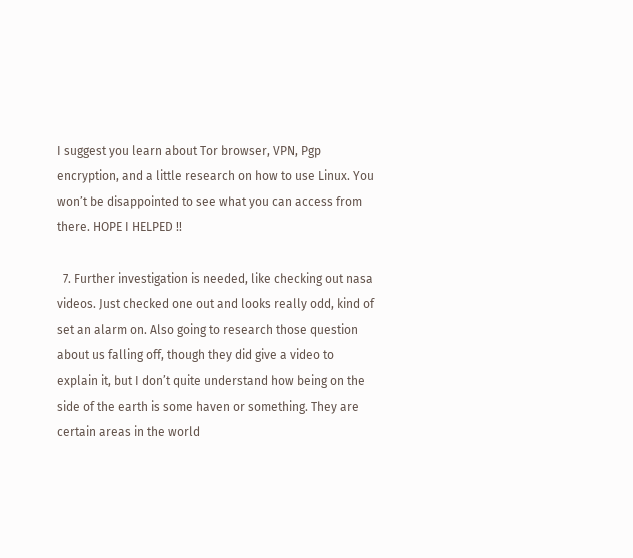I suggest you learn about Tor browser, VPN, Pgp encryption, and a little research on how to use Linux. You won’t be disappointed to see what you can access from there. HOPE I HELPED !!

  7. Further investigation is needed, like checking out nasa videos. Just checked one out and looks really odd, kind of set an alarm on. Also going to research those question about us falling off, though they did give a video to explain it, but I don’t quite understand how being on the side of the earth is some haven or something. They are certain areas in the world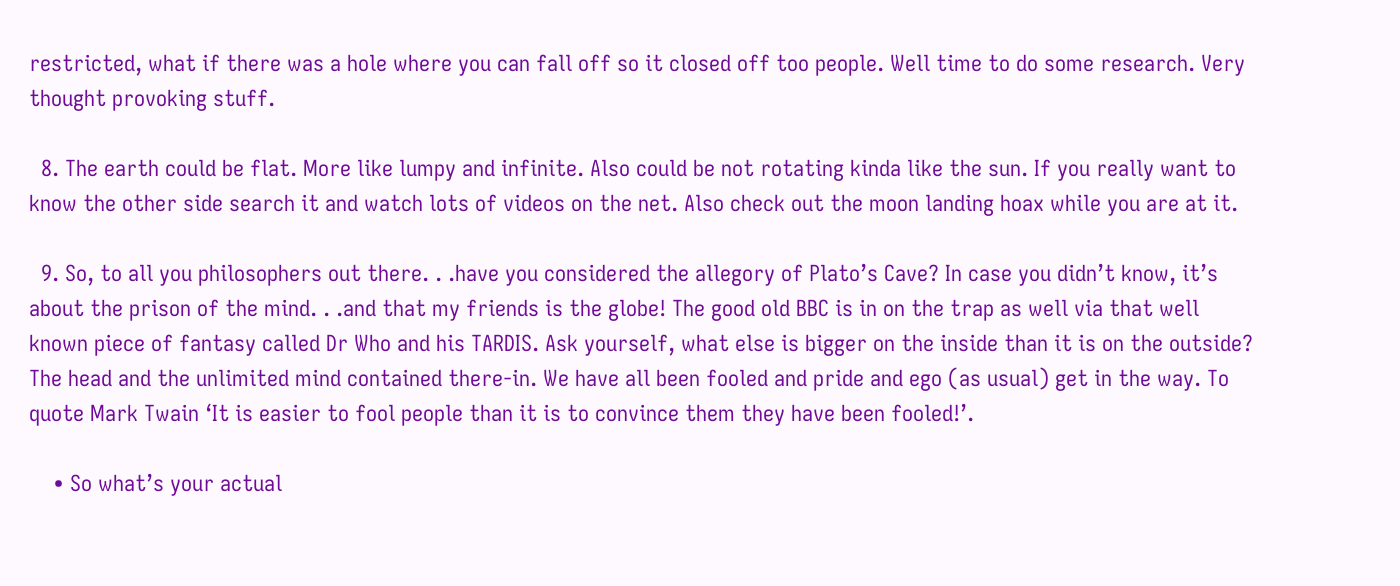restricted, what if there was a hole where you can fall off so it closed off too people. Well time to do some research. Very thought provoking stuff.

  8. The earth could be flat. More like lumpy and infinite. Also could be not rotating kinda like the sun. If you really want to know the other side search it and watch lots of videos on the net. Also check out the moon landing hoax while you are at it.

  9. So, to all you philosophers out there. . .have you considered the allegory of Plato’s Cave? In case you didn’t know, it’s about the prison of the mind. . .and that my friends is the globe! The good old BBC is in on the trap as well via that well known piece of fantasy called Dr Who and his TARDIS. Ask yourself, what else is bigger on the inside than it is on the outside? The head and the unlimited mind contained there-in. We have all been fooled and pride and ego (as usual) get in the way. To quote Mark Twain ‘It is easier to fool people than it is to convince them they have been fooled!’.

    • So what’s your actual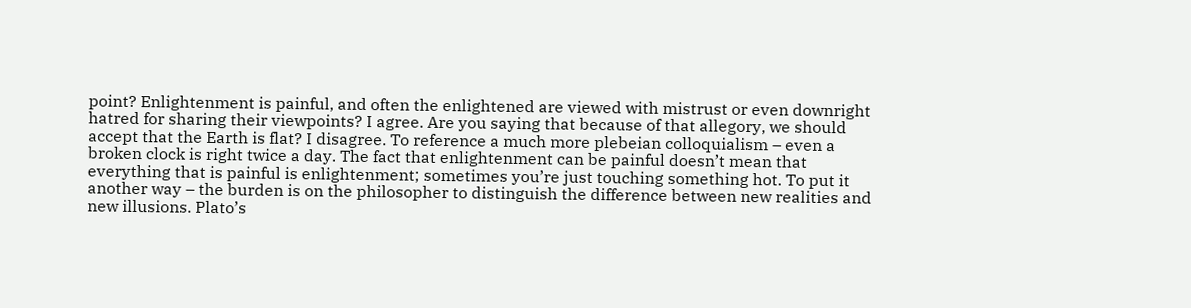point? Enlightenment is painful, and often the enlightened are viewed with mistrust or even downright hatred for sharing their viewpoints? I agree. Are you saying that because of that allegory, we should accept that the Earth is flat? I disagree. To reference a much more plebeian colloquialism – even a broken clock is right twice a day. The fact that enlightenment can be painful doesn’t mean that everything that is painful is enlightenment; sometimes you’re just touching something hot. To put it another way – the burden is on the philosopher to distinguish the difference between new realities and new illusions. Plato’s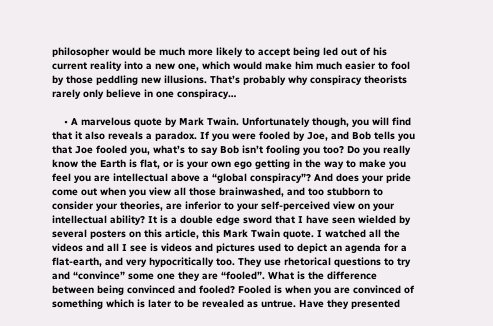philosopher would be much more likely to accept being led out of his current reality into a new one, which would make him much easier to fool by those peddling new illusions. That’s probably why conspiracy theorists rarely only believe in one conspiracy…

    • A marvelous quote by Mark Twain. Unfortunately though, you will find that it also reveals a paradox. If you were fooled by Joe, and Bob tells you that Joe fooled you, what’s to say Bob isn’t fooling you too? Do you really know the Earth is flat, or is your own ego getting in the way to make you feel you are intellectual above a “global conspiracy”? And does your pride come out when you view all those brainwashed, and too stubborn to consider your theories, are inferior to your self-perceived view on your intellectual ability? It is a double edge sword that I have seen wielded by several posters on this article, this Mark Twain quote. I watched all the videos and all I see is videos and pictures used to depict an agenda for a flat-earth, and very hypocritically too. They use rhetorical questions to try and “convince” some one they are “fooled”. What is the difference between being convinced and fooled? Fooled is when you are convinced of something which is later to be revealed as untrue. Have they presented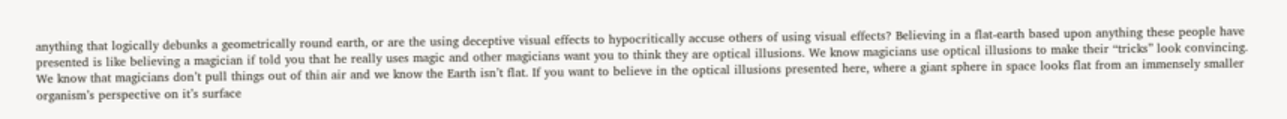anything that logically debunks a geometrically round earth, or are the using deceptive visual effects to hypocritically accuse others of using visual effects? Believing in a flat-earth based upon anything these people have presented is like believing a magician if told you that he really uses magic and other magicians want you to think they are optical illusions. We know magicians use optical illusions to make their “tricks” look convincing. We know that magicians don’t pull things out of thin air and we know the Earth isn’t flat. If you want to believe in the optical illusions presented here, where a giant sphere in space looks flat from an immensely smaller organism’s perspective on it’s surface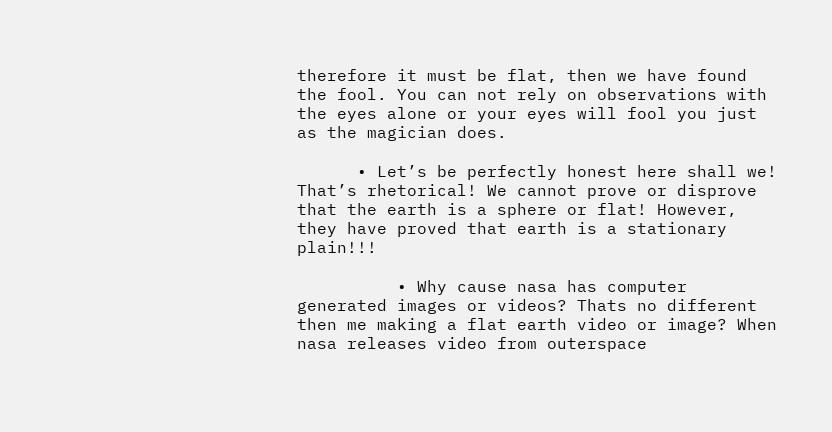therefore it must be flat, then we have found the fool. You can not rely on observations with the eyes alone or your eyes will fool you just as the magician does.

      • Let’s be perfectly honest here shall we! That’s rhetorical! We cannot prove or disprove that the earth is a sphere or flat! However, they have proved that earth is a stationary plain!!!

          • Why cause nasa has computer generated images or videos? Thats no different then me making a flat earth video or image? When nasa releases video from outerspace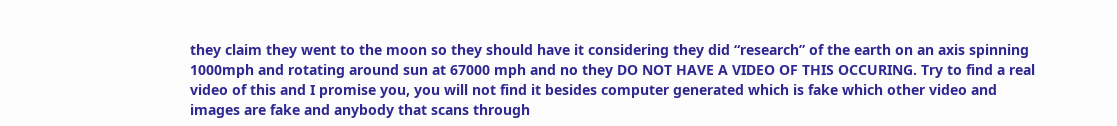they claim they went to the moon so they should have it considering they did “research” of the earth on an axis spinning 1000mph and rotating around sun at 67000 mph and no they DO NOT HAVE A VIDEO OF THIS OCCURING. Try to find a real video of this and I promise you, you will not find it besides computer generated which is fake which other video and images are fake and anybody that scans through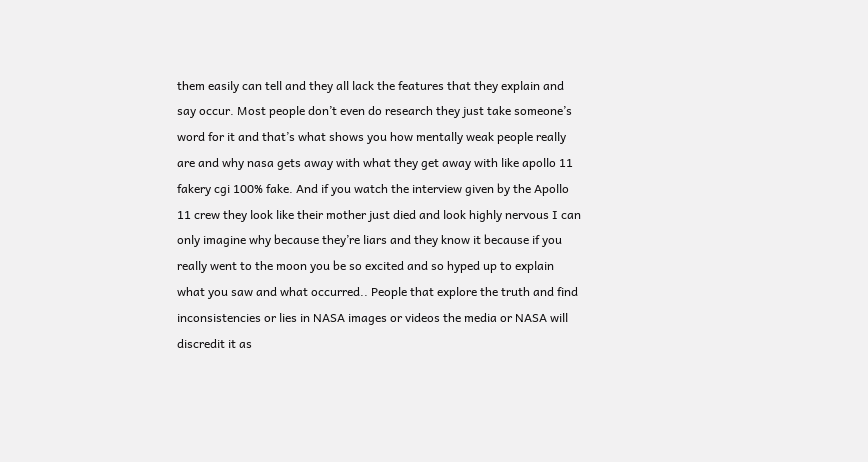them easily can tell and they all lack the features that they explain and say occur. Most people don’t even do research they just take someone’s word for it and that’s what shows you how mentally weak people really are and why nasa gets away with what they get away with like apollo 11 fakery cgi 100% fake. And if you watch the interview given by the Apollo 11 crew they look like their mother just died and look highly nervous I can only imagine why because they’re liars and they know it because if you really went to the moon you be so excited and so hyped up to explain what you saw and what occurred.. People that explore the truth and find inconsistencies or lies in NASA images or videos the media or NASA will discredit it as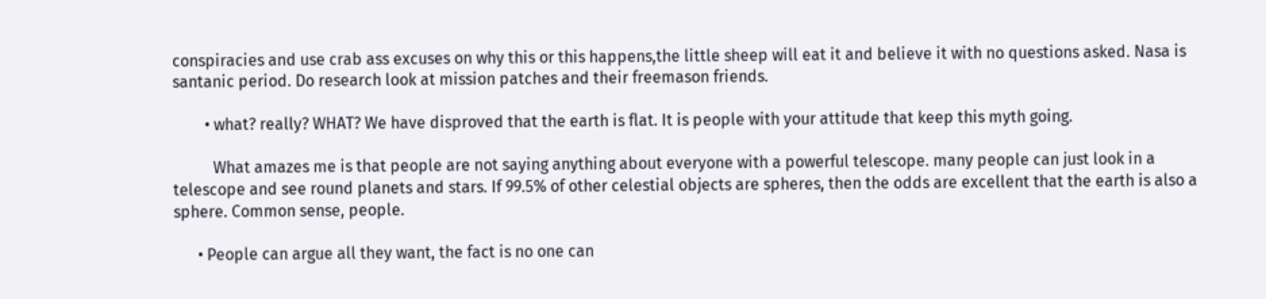conspiracies and use crab ass excuses on why this or this happens,the little sheep will eat it and believe it with no questions asked. Nasa is santanic period. Do research look at mission patches and their freemason friends.

        • what? really? WHAT? We have disproved that the earth is flat. It is people with your attitude that keep this myth going.

          What amazes me is that people are not saying anything about everyone with a powerful telescope. many people can just look in a telescope and see round planets and stars. If 99.5% of other celestial objects are spheres, then the odds are excellent that the earth is also a sphere. Common sense, people.

      • People can argue all they want, the fact is no one can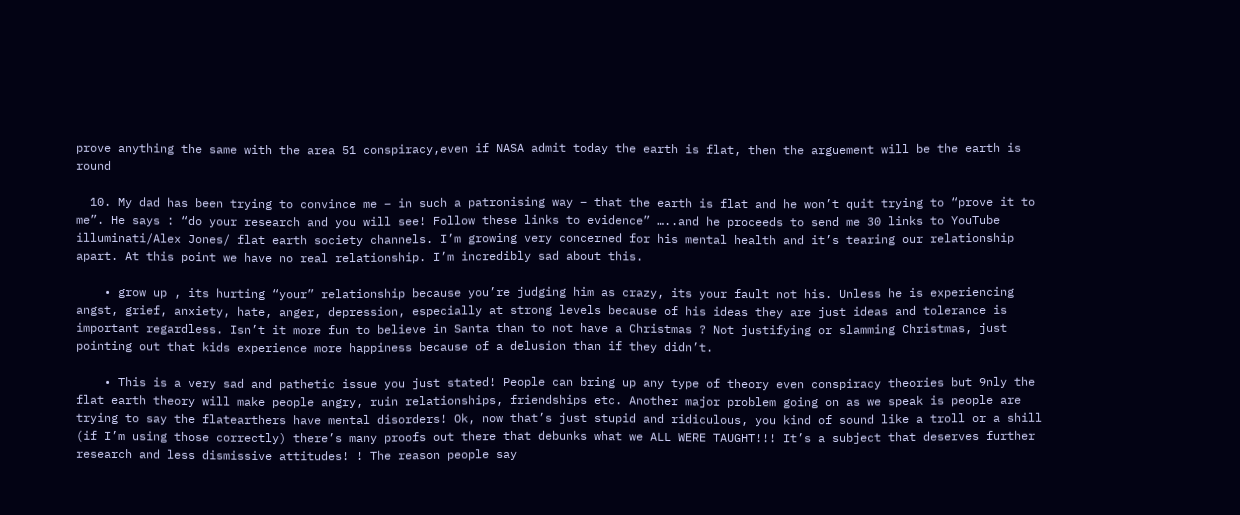prove anything the same with the area 51 conspiracy,even if NASA admit today the earth is flat, then the arguement will be the earth is round

  10. My dad has been trying to convince me – in such a patronising way – that the earth is flat and he won’t quit trying to “prove it to me”. He says : “do your research and you will see! Follow these links to evidence” …..and he proceeds to send me 30 links to YouTube illuminati/Alex Jones/ flat earth society channels. I’m growing very concerned for his mental health and it’s tearing our relationship apart. At this point we have no real relationship. I’m incredibly sad about this.

    • grow up , its hurting “your” relationship because you’re judging him as crazy, its your fault not his. Unless he is experiencing angst, grief, anxiety, hate, anger, depression, especially at strong levels because of his ideas they are just ideas and tolerance is important regardless. Isn’t it more fun to believe in Santa than to not have a Christmas ? Not justifying or slamming Christmas, just pointing out that kids experience more happiness because of a delusion than if they didn’t.

    • This is a very sad and pathetic issue you just stated! People can bring up any type of theory even conspiracy theories but 9nly the flat earth theory will make people angry, ruin relationships, friendships etc. Another major problem going on as we speak is people are trying to say the flatearthers have mental disorders! Ok, now that’s just stupid and ridiculous, you kind of sound like a troll or a shill (if I’m using those correctly) there’s many proofs out there that debunks what we ALL WERE TAUGHT!!! It’s a subject that deserves further research and less dismissive attitudes! ! The reason people say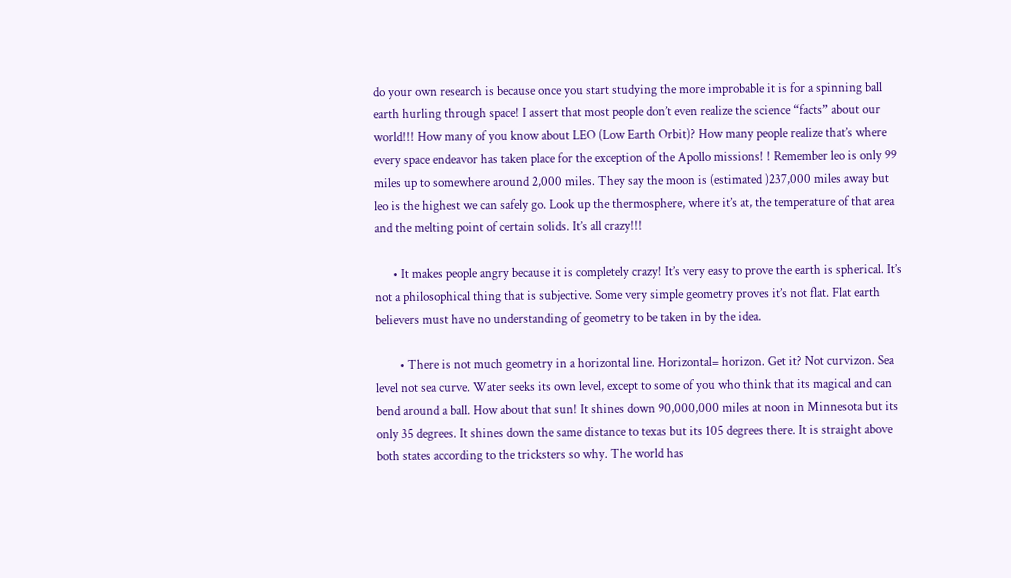do your own research is because once you start studying the more improbable it is for a spinning ball earth hurling through space! I assert that most people don’t even realize the science “facts” about our world!!! How many of you know about LEO (Low Earth Orbit)? How many people realize that’s where every space endeavor has taken place for the exception of the Apollo missions! ! Remember leo is only 99 miles up to somewhere around 2,000 miles. They say the moon is (estimated )237,000 miles away but leo is the highest we can safely go. Look up the thermosphere, where it’s at, the temperature of that area and the melting point of certain solids. It’s all crazy!!!

      • It makes people angry because it is completely crazy! It’s very easy to prove the earth is spherical. It’s not a philosophical thing that is subjective. Some very simple geometry proves it’s not flat. Flat earth believers must have no understanding of geometry to be taken in by the idea.

        • There is not much geometry in a horizontal line. Horizontal= horizon. Get it? Not curvizon. Sea level not sea curve. Water seeks its own level, except to some of you who think that its magical and can bend around a ball. How about that sun! It shines down 90,000,000 miles at noon in Minnesota but its only 35 degrees. It shines down the same distance to texas but its 105 degrees there. It is straight above both states according to the tricksters so why. The world has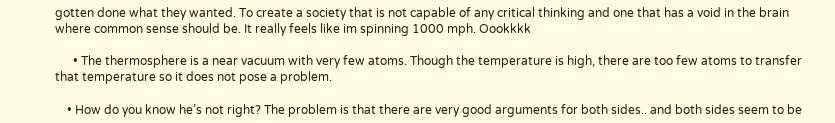gotten done what they wanted. To create a society that is not capable of any critical thinking and one that has a void in the brain where common sense should be. It really feels like im spinning 1000 mph. Oookkkk

      • The thermosphere is a near vacuum with very few atoms. Though the temperature is high, there are too few atoms to transfer that temperature so it does not pose a problem.

    • How do you know he’s not right? The problem is that there are very good arguments for both sides.. and both sides seem to be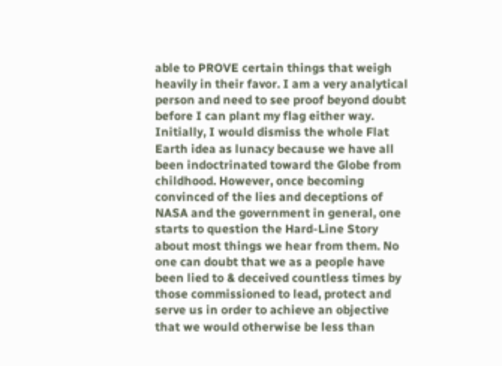able to PROVE certain things that weigh heavily in their favor. I am a very analytical person and need to see proof beyond doubt before I can plant my flag either way. Initially, I would dismiss the whole Flat Earth idea as lunacy because we have all been indoctrinated toward the Globe from childhood. However, once becoming convinced of the lies and deceptions of NASA and the government in general, one starts to question the Hard-Line Story about most things we hear from them. No one can doubt that we as a people have been lied to & deceived countless times by those commissioned to lead, protect and serve us in order to achieve an objective that we would otherwise be less than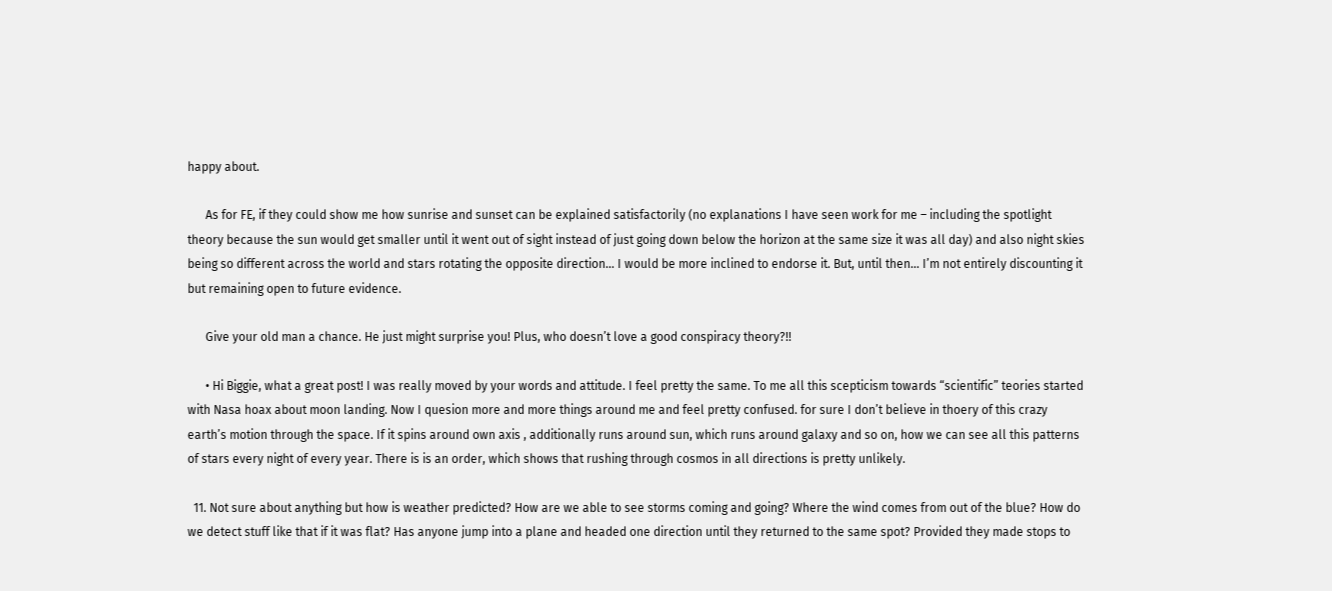happy about.

      As for FE, if they could show me how sunrise and sunset can be explained satisfactorily (no explanations I have seen work for me – including the spotlight theory because the sun would get smaller until it went out of sight instead of just going down below the horizon at the same size it was all day) and also night skies being so different across the world and stars rotating the opposite direction… I would be more inclined to endorse it. But, until then… I’m not entirely discounting it but remaining open to future evidence.

      Give your old man a chance. He just might surprise you! Plus, who doesn’t love a good conspiracy theory?!!

      • Hi Biggie, what a great post! I was really moved by your words and attitude. I feel pretty the same. To me all this scepticism towards “scientific” teories started with Nasa hoax about moon landing. Now I quesion more and more things around me and feel pretty confused. for sure I don’t believe in thoery of this crazy earth’s motion through the space. If it spins around own axis , additionally runs around sun, which runs around galaxy and so on, how we can see all this patterns of stars every night of every year. There is is an order, which shows that rushing through cosmos in all directions is pretty unlikely.

  11. Not sure about anything but how is weather predicted? How are we able to see storms coming and going? Where the wind comes from out of the blue? How do we detect stuff like that if it was flat? Has anyone jump into a plane and headed one direction until they returned to the same spot? Provided they made stops to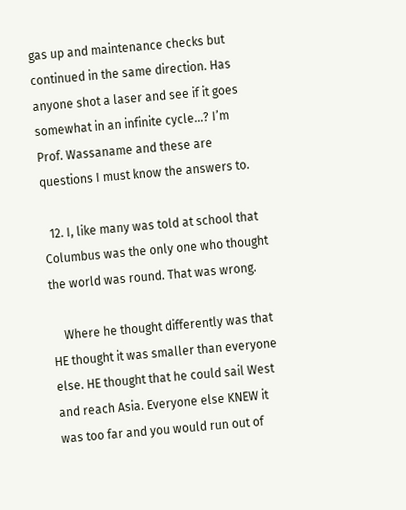gas up and maintenance checks but continued in the same direction. Has anyone shot a laser and see if it goes somewhat in an infinite cycle…? I’m Prof. Wassaname and these are questions I must know the answers to.

  12. I, like many was told at school that Columbus was the only one who thought the world was round. That was wrong.

    Where he thought differently was that HE thought it was smaller than everyone else. HE thought that he could sail West and reach Asia. Everyone else KNEW it was too far and you would run out of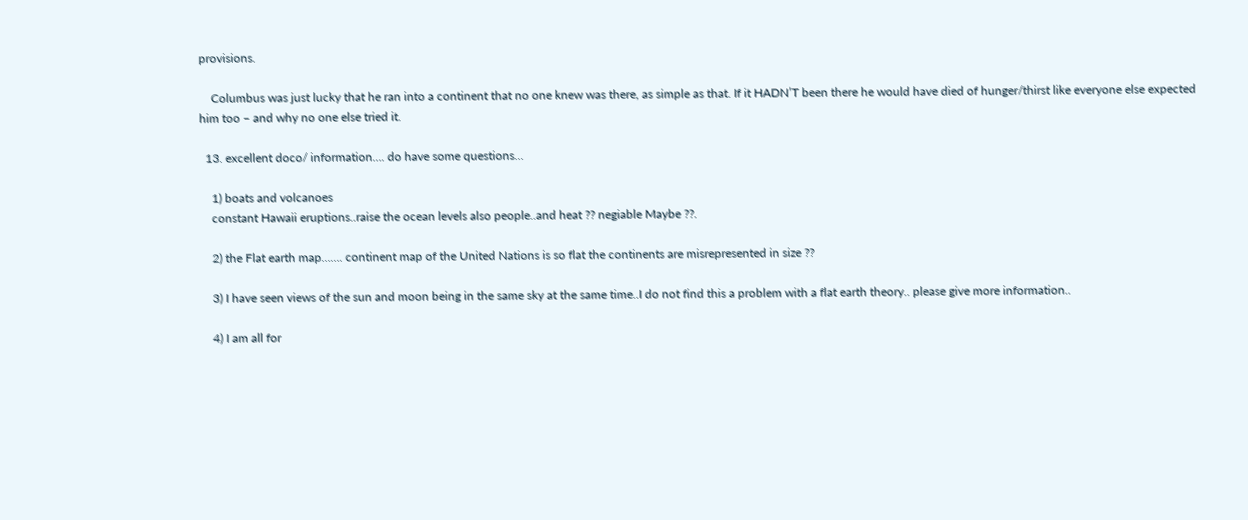provisions.

    Columbus was just lucky that he ran into a continent that no one knew was there, as simple as that. If it HADN’T been there he would have died of hunger/thirst like everyone else expected him too – and why no one else tried it.

  13. excellent doco/ information…. do have some questions…

    1) boats and volcanoes
    constant Hawaii eruptions..raise the ocean levels also people..and heat ?? negiable Maybe ??.

    2) the Flat earth map……. continent map of the United Nations is so flat the continents are misrepresented in size ??

    3) I have seen views of the sun and moon being in the same sky at the same time..I do not find this a problem with a flat earth theory.. please give more information..

    4) I am all for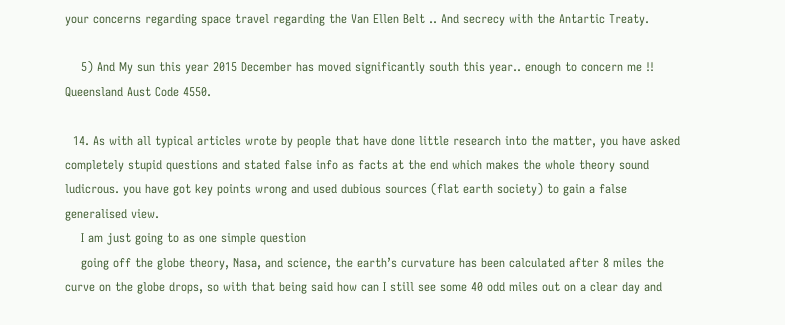your concerns regarding space travel regarding the Van Ellen Belt .. And secrecy with the Antartic Treaty.

    5) And My sun this year 2015 December has moved significantly south this year.. enough to concern me !! Queensland Aust Code 4550.

  14. As with all typical articles wrote by people that have done little research into the matter, you have asked completely stupid questions and stated false info as facts at the end which makes the whole theory sound ludicrous. you have got key points wrong and used dubious sources (flat earth society) to gain a false generalised view.
    I am just going to as one simple question
    going off the globe theory, Nasa, and science, the earth’s curvature has been calculated after 8 miles the curve on the globe drops, so with that being said how can I still see some 40 odd miles out on a clear day and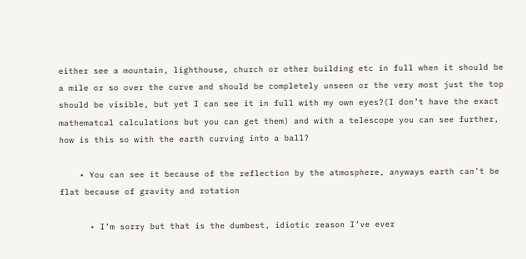either see a mountain, lighthouse, church or other building etc in full when it should be a mile or so over the curve and should be completely unseen or the very most just the top should be visible, but yet I can see it in full with my own eyes?(I don’t have the exact mathematcal calculations but you can get them) and with a telescope you can see further, how is this so with the earth curving into a ball?

    • You can see it because of the reflection by the atmosphere, anyways earth can’t be flat because of gravity and rotation

      • I’m sorry but that is the dumbest, idiotic reason I’ve ever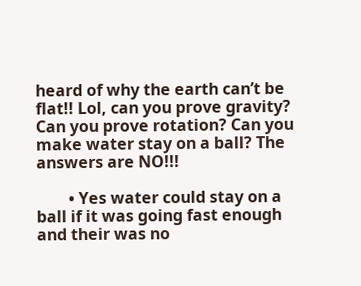heard of why the earth can’t be flat!! Lol, can you prove gravity? Can you prove rotation? Can you make water stay on a ball? The answers are NO!!!

        • Yes water could stay on a ball if it was going fast enough and their was no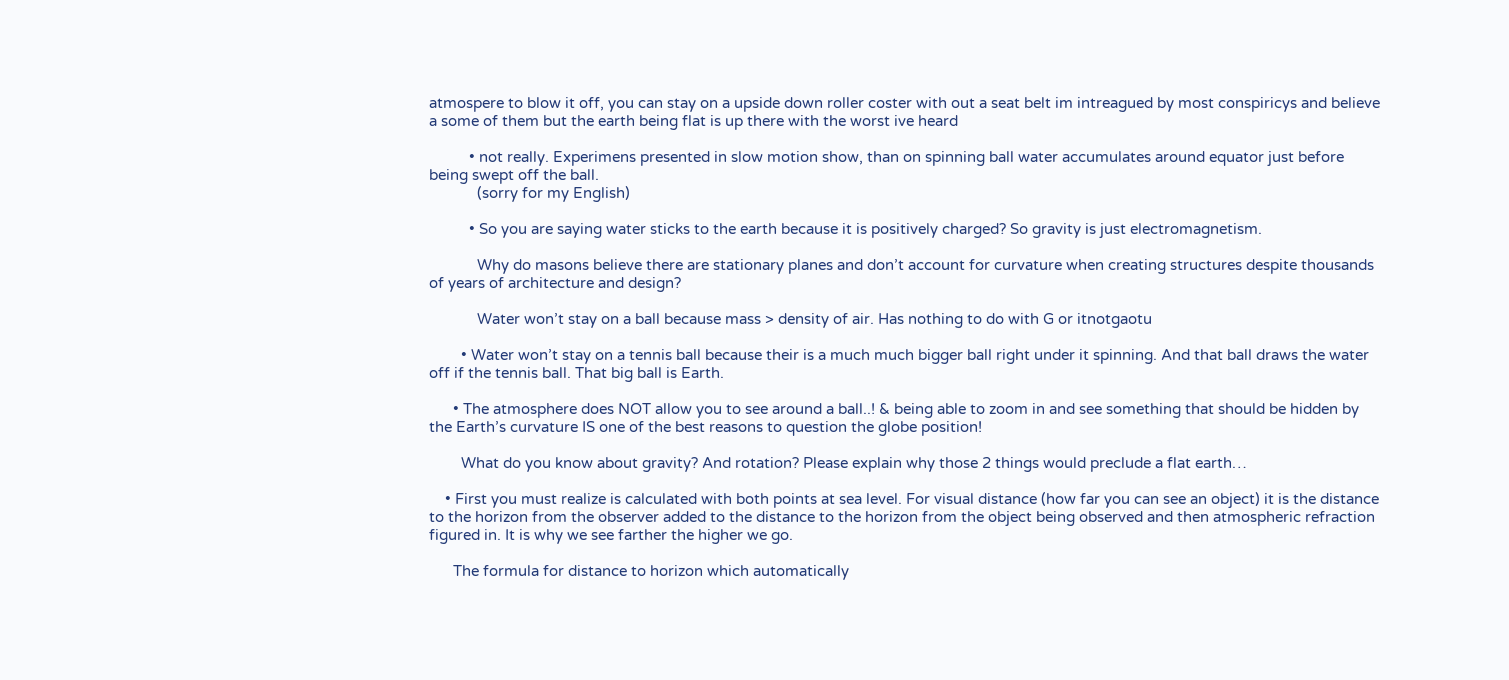atmospere to blow it off, you can stay on a upside down roller coster with out a seat belt im intreagued by most conspiricys and believe a some of them but the earth being flat is up there with the worst ive heard

          • not really. Experimens presented in slow motion show, than on spinning ball water accumulates around equator just before being swept off the ball.
            (sorry for my English)

          • So you are saying water sticks to the earth because it is positively charged? So gravity is just electromagnetism.

            Why do masons believe there are stationary planes and don’t account for curvature when creating structures despite thousands of years of architecture and design?

            Water won’t stay on a ball because mass > density of air. Has nothing to do with G or itnotgaotu

        • Water won’t stay on a tennis ball because their is a much much bigger ball right under it spinning. And that ball draws the water off if the tennis ball. That big ball is Earth.

      • The atmosphere does NOT allow you to see around a ball..! & being able to zoom in and see something that should be hidden by the Earth’s curvature IS one of the best reasons to question the globe position!

        What do you know about gravity? And rotation? Please explain why those 2 things would preclude a flat earth…

    • First you must realize is calculated with both points at sea level. For visual distance (how far you can see an object) it is the distance to the horizon from the observer added to the distance to the horizon from the object being observed and then atmospheric refraction figured in. It is why we see farther the higher we go.

      The formula for distance to horizon which automatically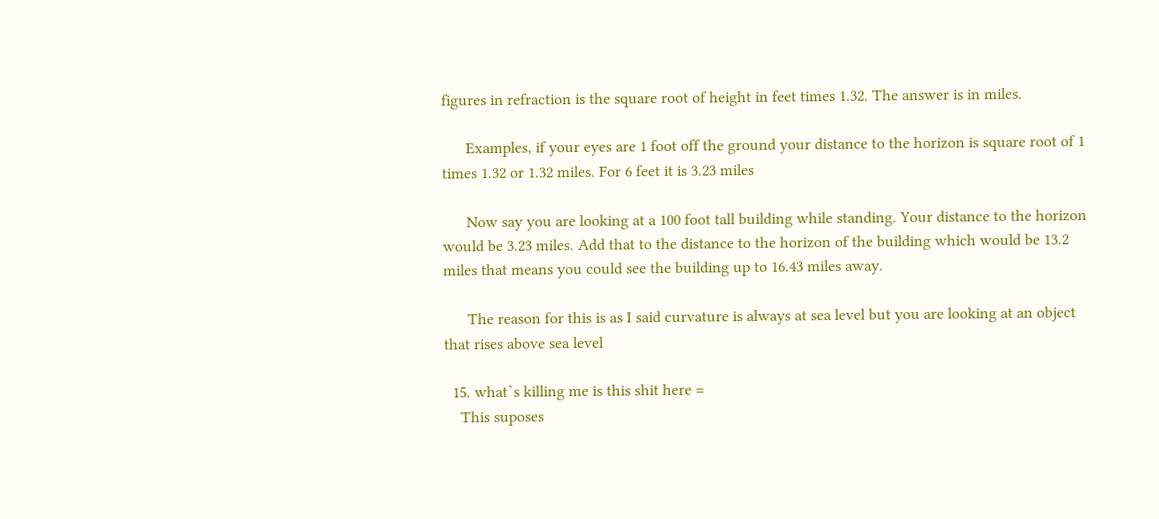figures in refraction is the square root of height in feet times 1.32. The answer is in miles.

      Examples, if your eyes are 1 foot off the ground your distance to the horizon is square root of 1 times 1.32 or 1.32 miles. For 6 feet it is 3.23 miles

      Now say you are looking at a 100 foot tall building while standing. Your distance to the horizon would be 3.23 miles. Add that to the distance to the horizon of the building which would be 13.2 miles that means you could see the building up to 16.43 miles away.

      The reason for this is as I said curvature is always at sea level but you are looking at an object that rises above sea level

  15. what`s killing me is this shit here =
    This suposes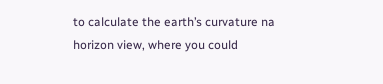to calculate the earth’s curvature na horizon view, where you could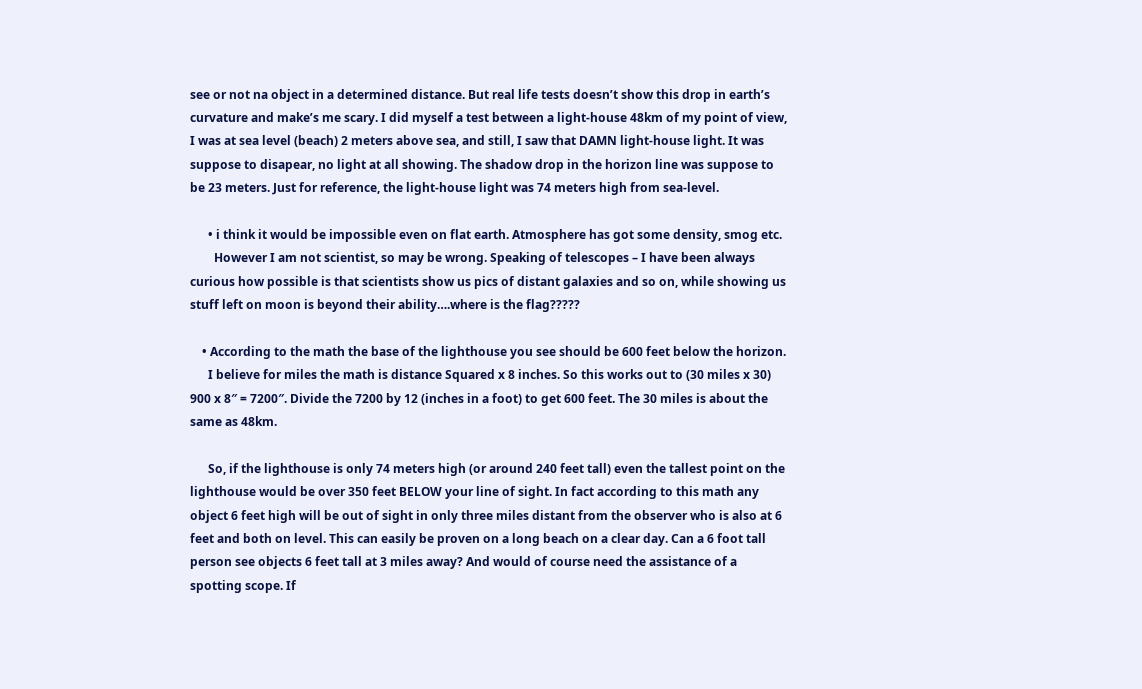see or not na object in a determined distance. But real life tests doesn’t show this drop in earth’s curvature and make’s me scary. I did myself a test between a light-house 48km of my point of view, I was at sea level (beach) 2 meters above sea, and still, I saw that DAMN light-house light. It was suppose to disapear, no light at all showing. The shadow drop in the horizon line was suppose to be 23 meters. Just for reference, the light-house light was 74 meters high from sea-level.

      • i think it would be impossible even on flat earth. Atmosphere has got some density, smog etc.
        However I am not scientist, so may be wrong. Speaking of telescopes – I have been always curious how possible is that scientists show us pics of distant galaxies and so on, while showing us stuff left on moon is beyond their ability….where is the flag?????

    • According to the math the base of the lighthouse you see should be 600 feet below the horizon.
      I believe for miles the math is distance Squared x 8 inches. So this works out to (30 miles x 30) 900 x 8″ = 7200″. Divide the 7200 by 12 (inches in a foot) to get 600 feet. The 30 miles is about the same as 48km.

      So, if the lighthouse is only 74 meters high (or around 240 feet tall) even the tallest point on the lighthouse would be over 350 feet BELOW your line of sight. In fact according to this math any object 6 feet high will be out of sight in only three miles distant from the observer who is also at 6 feet and both on level. This can easily be proven on a long beach on a clear day. Can a 6 foot tall person see objects 6 feet tall at 3 miles away? And would of course need the assistance of a spotting scope. If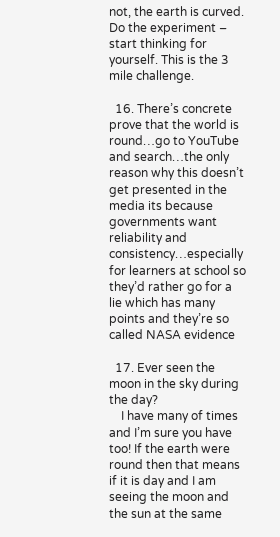not, the earth is curved. Do the experiment – start thinking for yourself. This is the 3 mile challenge.

  16. There’s concrete prove that the world is round…go to YouTube and search…the only reason why this doesn’t get presented in the media its because governments want reliability and consistency…especially for learners at school so they’d rather go for a lie which has many points and they’re so called NASA evidence

  17. Ever seen the moon in the sky during the day?
    I have many of times and I’m sure you have too! If the earth were round then that means if it is day and I am seeing the moon and the sun at the same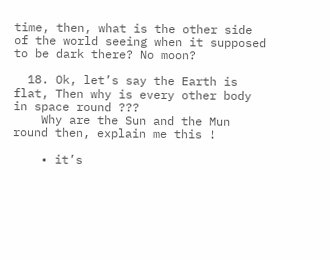time, then, what is the other side of the world seeing when it supposed to be dark there? No moon?

  18. Ok, let’s say the Earth is flat, Then why is every other body in space round ???
    Why are the Sun and the Mun round then, explain me this !

    • it’s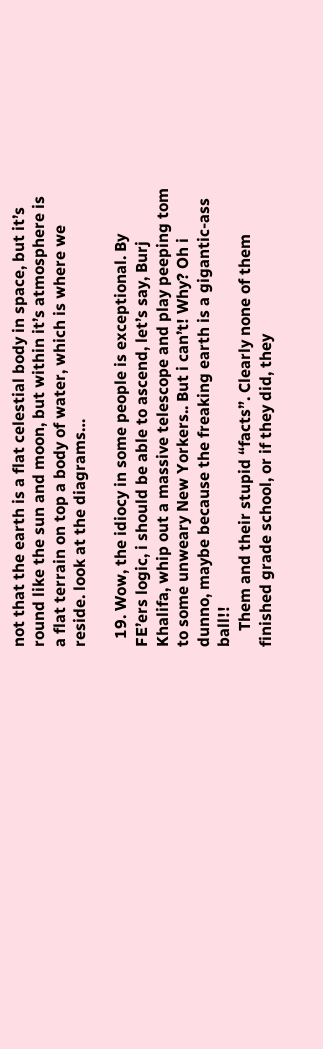not that the earth is a flat celestial body in space, but it’s round like the sun and moon, but within it’s atmosphere is a flat terrain on top a body of water, which is where we reside. look at the diagrams…

  19. Wow, the idiocy in some people is exceptional. By FE’ers logic, i should be able to ascend, let’s say, Burj Khalifa, whip out a massive telescope and play peeping tom to some unweary New Yorkers.. But i can’t! Why? Oh i dunno, maybe because the freaking earth is a gigantic-ass ball!!
    Them and their stupid “facts”. Clearly none of them finished grade school, or if they did, they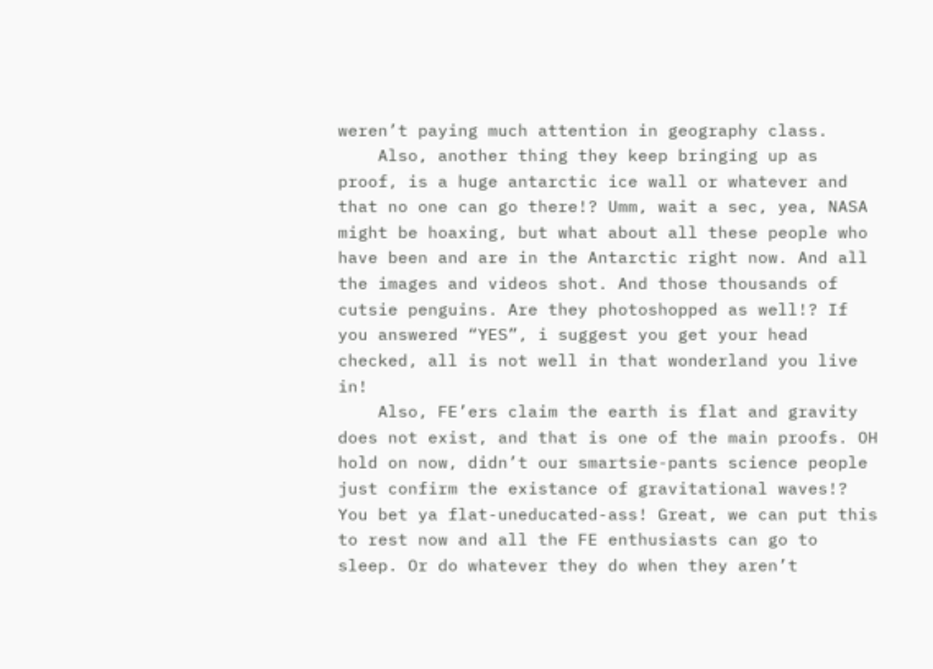weren’t paying much attention in geography class.
    Also, another thing they keep bringing up as proof, is a huge antarctic ice wall or whatever and that no one can go there!? Umm, wait a sec, yea, NASA might be hoaxing, but what about all these people who have been and are in the Antarctic right now. And all the images and videos shot. And those thousands of cutsie penguins. Are they photoshopped as well!? If you answered “YES”, i suggest you get your head checked, all is not well in that wonderland you live in!
    Also, FE’ers claim the earth is flat and gravity does not exist, and that is one of the main proofs. OH hold on now, didn’t our smartsie-pants science people just confirm the existance of gravitational waves!? You bet ya flat-uneducated-ass! Great, we can put this to rest now and all the FE enthusiasts can go to sleep. Or do whatever they do when they aren’t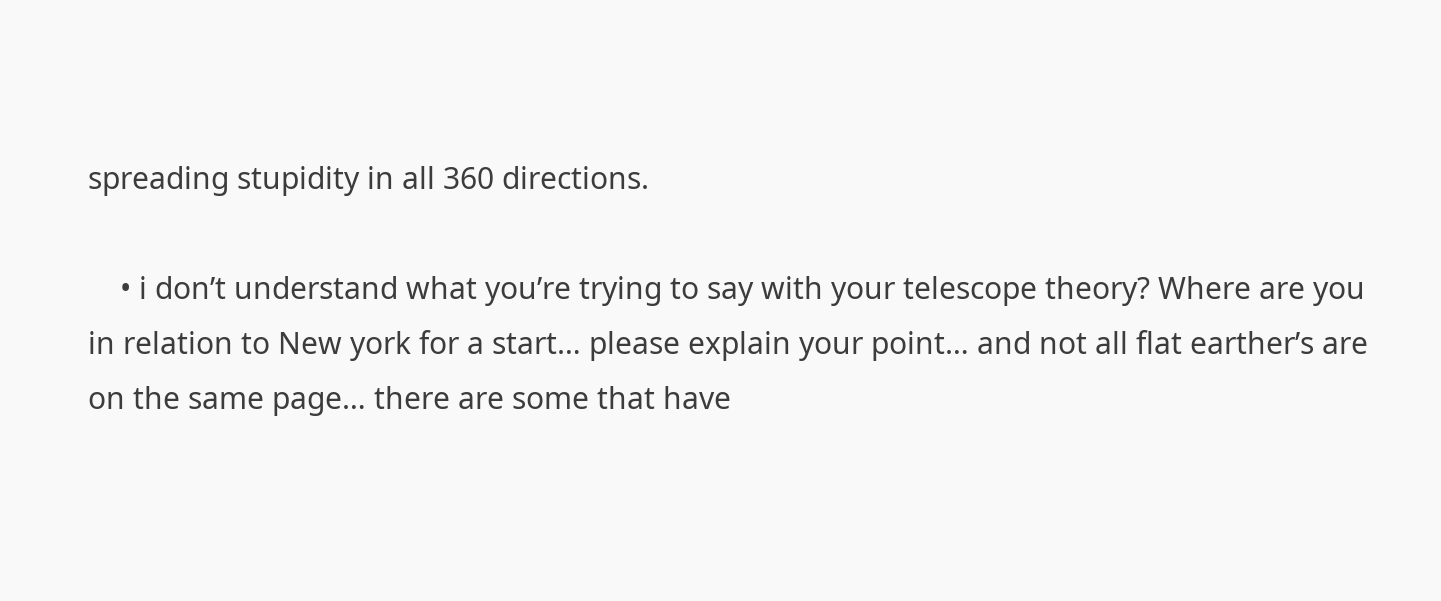spreading stupidity in all 360 directions.

    • i don’t understand what you’re trying to say with your telescope theory? Where are you in relation to New york for a start… please explain your point… and not all flat earther’s are on the same page… there are some that have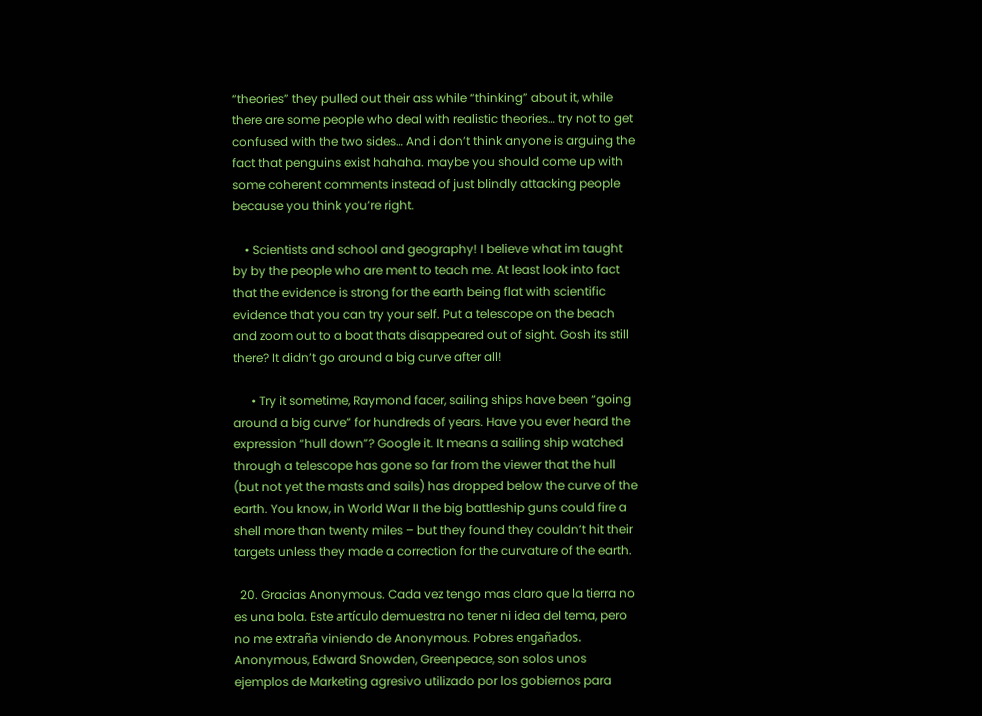“theories” they pulled out their ass while “thinking” about it, while there are some people who deal with realistic theories… try not to get confused with the two sides… And i don’t think anyone is arguing the fact that penguins exist hahaha. maybe you should come up with some coherent comments instead of just blindly attacking people because you think you’re right.

    • Scientists and school and geography! I believe what im taught by by the people who are ment to teach me. At least look into fact that the evidence is strong for the earth being flat with scientific evidence that you can try your self. Put a telescope on the beach and zoom out to a boat thats disappeared out of sight. Gosh its still there? It didn’t go around a big curve after all!

      • Try it sometime, Raymond facer, sailing ships have been “going around a big curve” for hundreds of years. Have you ever heard the expression “hull down”? Google it. It means a sailing ship watched through a telescope has gone so far from the viewer that the hull (but not yet the masts and sails) has dropped below the curve of the earth. You know, in World War II the big battleship guns could fire a shell more than twenty miles – but they found they couldn’t hit their targets unless they made a correction for the curvature of the earth.

  20. Gracias Anonymous. Cada vez tengo mas claro que la tierra no es una bola. Este artículo demuestra no tener ni idea del tema, pero no me extraña viniendo de Anonymous. Pobres engañados. Anonymous, Edward Snowden, Greenpeace, son solos unos ejemplos de Marketing agresivo utilizado por los gobiernos para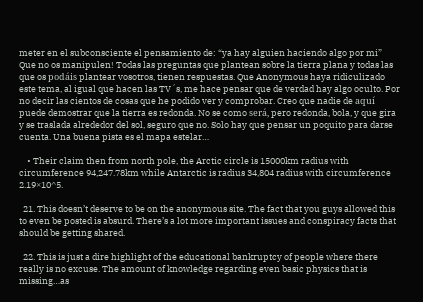meter en el subconsciente el pensamiento de: “ya hay alguien haciendo algo por mi” Que no os manipulen! Todas las preguntas que plantean sobre la tierra plana y todas las que os podáis plantear vosotros, tienen respuestas. Que Anonymous haya ridiculizado este tema, al igual que hacen las TV´s, me hace pensar que de verdad hay algo oculto. Por no decir las cientos de cosas que he podido ver y comprobar. Creo que nadie de aquí puede demostrar que la tierra es redonda. No se como será, pero redonda, bola, y que gira y se traslada alrededor del sol, seguro que no. Solo hay que pensar un poquito para darse cuenta. Una buena pista es el mapa estelar…

    • Their claim then from north pole, the Arctic circle is 15000km radius with circumference 94,247.78km while Antarctic is radius 34,804 radius with circumference 2.19×10^5.

  21. This doesn’t deserve to be on the anonymous site. The fact that you guys allowed this to even be posted is absurd. There’s a lot more important issues and conspiracy facts that should be getting shared.

  22. This is just a dire highlight of the educational bankruptcy of people where there really is no excuse. The amount of knowledge regarding even basic physics that is missing…as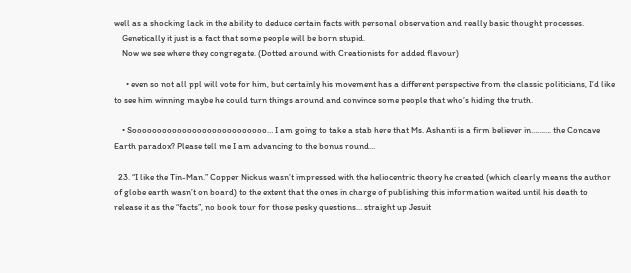well as a shocking lack in the ability to deduce certain facts with personal observation and really basic thought processes.
    Genetically it just is a fact that some people will be born stupid.
    Now we see where they congregate. (Dotted around with Creationists for added flavour)

      • even so not all ppl will vote for him, but certainly his movement has a different perspective from the classic politicians, I’d like to see him winning maybe he could turn things around and convince some people that who’s hiding the truth.

    • Sooooooooooooooooooooooooooo… I am going to take a stab here that Ms. Ashanti is a firm believer in………. the Concave Earth paradox? Please tell me I am advancing to the bonus round…

  23. “I like the Tin-Man.” Copper Nickus wasn’t impressed with the heliocentric theory he created (which clearly means the author of globe earth wasn’t on board) to the extent that the ones in charge of publishing this information waited until his death to release it as the “facts”, no book tour for those pesky questions… straight up Jesuit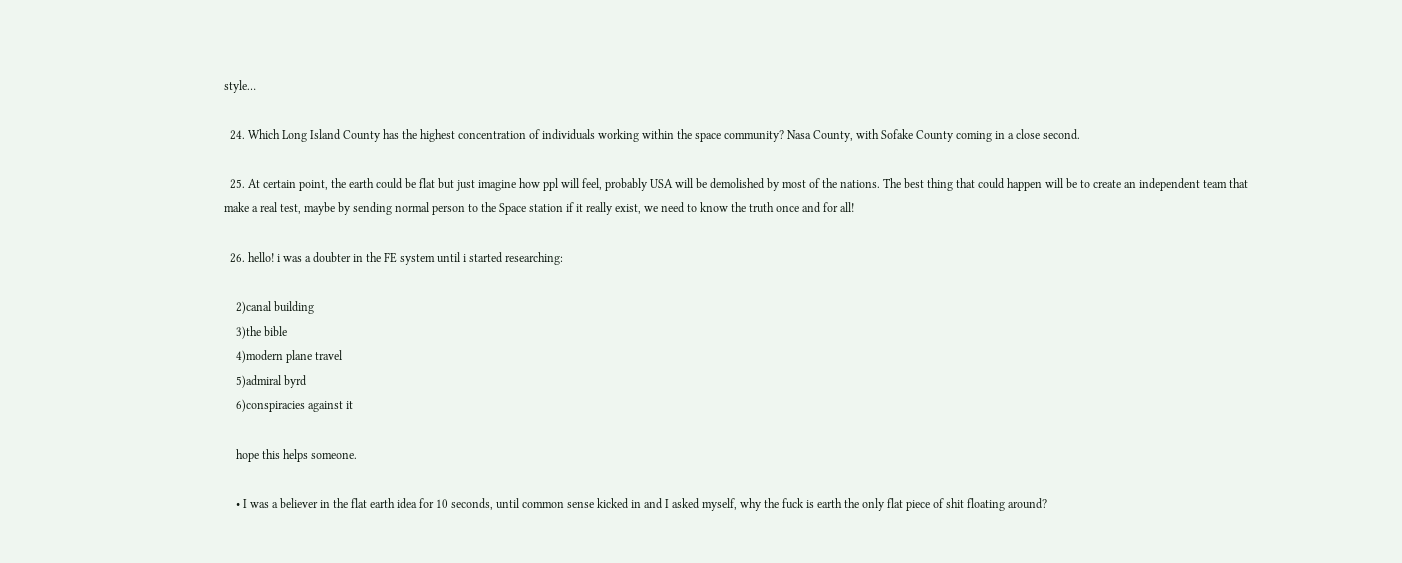style…

  24. Which Long Island County has the highest concentration of individuals working within the space community? Nasa County, with Sofake County coming in a close second.

  25. At certain point, the earth could be flat but just imagine how ppl will feel, probably USA will be demolished by most of the nations. The best thing that could happen will be to create an independent team that make a real test, maybe by sending normal person to the Space station if it really exist, we need to know the truth once and for all!

  26. hello! i was a doubter in the FE system until i started researching:

    2)canal building
    3)the bible
    4)modern plane travel
    5)admiral byrd
    6)conspiracies against it

    hope this helps someone.

    • I was a believer in the flat earth idea for 10 seconds, until common sense kicked in and I asked myself, why the fuck is earth the only flat piece of shit floating around?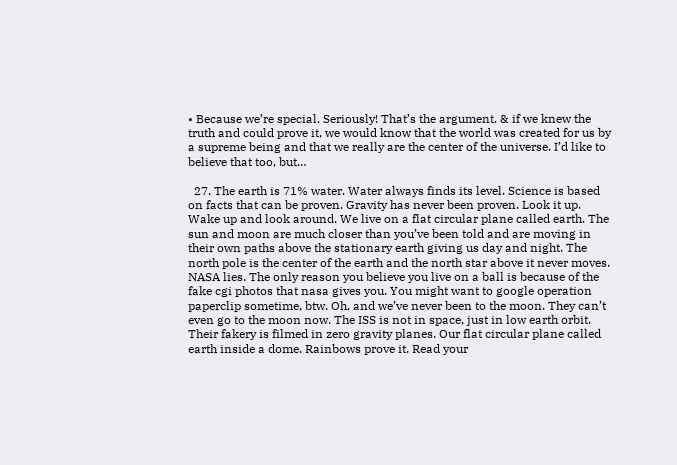• Because we’re special. Seriously! That’s the argument. & if we knew the truth and could prove it, we would know that the world was created for us by a supreme being and that we really are the center of the universe. I’d like to believe that too, but…

  27. The earth is 71% water. Water always finds its level. Science is based on facts that can be proven. Gravity has never been proven. Look it up. Wake up and look around. We live on a flat circular plane called earth. The sun and moon are much closer than you’ve been told and are moving in their own paths above the stationary earth giving us day and night. The north pole is the center of the earth and the north star above it never moves. NASA lies. The only reason you believe you live on a ball is because of the fake cgi photos that nasa gives you. You might want to google operation paperclip sometime, btw. Oh, and we’ve never been to the moon. They can’t even go to the moon now. The ISS is not in space, just in low earth orbit. Their fakery is filmed in zero gravity planes. Our flat circular plane called earth inside a dome. Rainbows prove it. Read your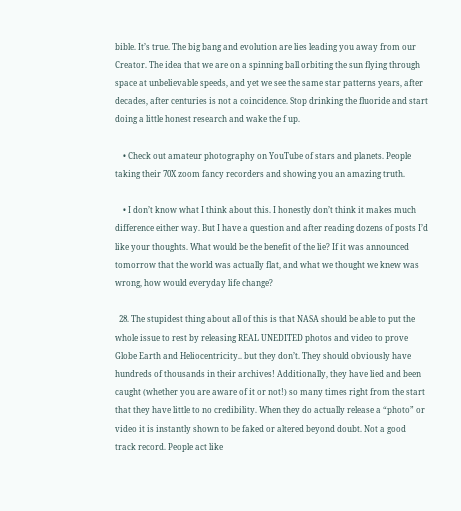bible. It’s true. The big bang and evolution are lies leading you away from our Creator. The idea that we are on a spinning ball orbiting the sun flying through space at unbelievable speeds, and yet we see the same star patterns years, after decades, after centuries is not a coincidence. Stop drinking the fluoride and start doing a little honest research and wake the f up.

    • Check out amateur photography on YouTube of stars and planets. People taking their 70X zoom fancy recorders and showing you an amazing truth.

    • I don’t know what I think about this. I honestly don’t think it makes much difference either way. But I have a question and after reading dozens of posts I’d like your thoughts. What would be the benefit of the lie? If it was announced tomorrow that the world was actually flat, and what we thought we knew was wrong, how would everyday life change?

  28. The stupidest thing about all of this is that NASA should be able to put the whole issue to rest by releasing REAL UNEDITED photos and video to prove Globe Earth and Heliocentricity.. but they don’t. They should obviously have hundreds of thousands in their archives! Additionally, they have lied and been caught (whether you are aware of it or not!) so many times right from the start that they have little to no credibility. When they do actually release a “photo” or video it is instantly shown to be faked or altered beyond doubt. Not a good track record. People act like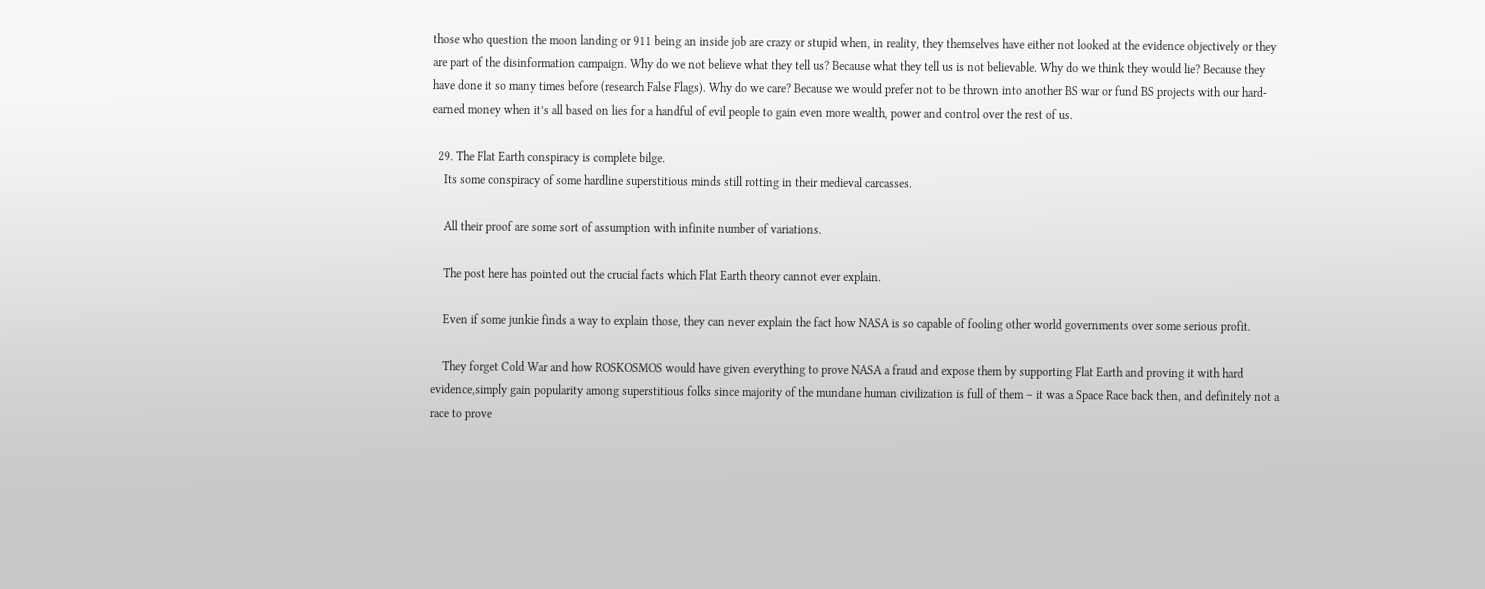those who question the moon landing or 911 being an inside job are crazy or stupid when, in reality, they themselves have either not looked at the evidence objectively or they are part of the disinformation campaign. Why do we not believe what they tell us? Because what they tell us is not believable. Why do we think they would lie? Because they have done it so many times before (research False Flags). Why do we care? Because we would prefer not to be thrown into another BS war or fund BS projects with our hard-earned money when it’s all based on lies for a handful of evil people to gain even more wealth, power and control over the rest of us.

  29. The Flat Earth conspiracy is complete bilge.
    Its some conspiracy of some hardline superstitious minds still rotting in their medieval carcasses.

    All their proof are some sort of assumption with infinite number of variations.

    The post here has pointed out the crucial facts which Flat Earth theory cannot ever explain.

    Even if some junkie finds a way to explain those, they can never explain the fact how NASA is so capable of fooling other world governments over some serious profit.

    They forget Cold War and how ROSKOSMOS would have given everything to prove NASA a fraud and expose them by supporting Flat Earth and proving it with hard evidence,simply gain popularity among superstitious folks since majority of the mundane human civilization is full of them – it was a Space Race back then, and definitely not a race to prove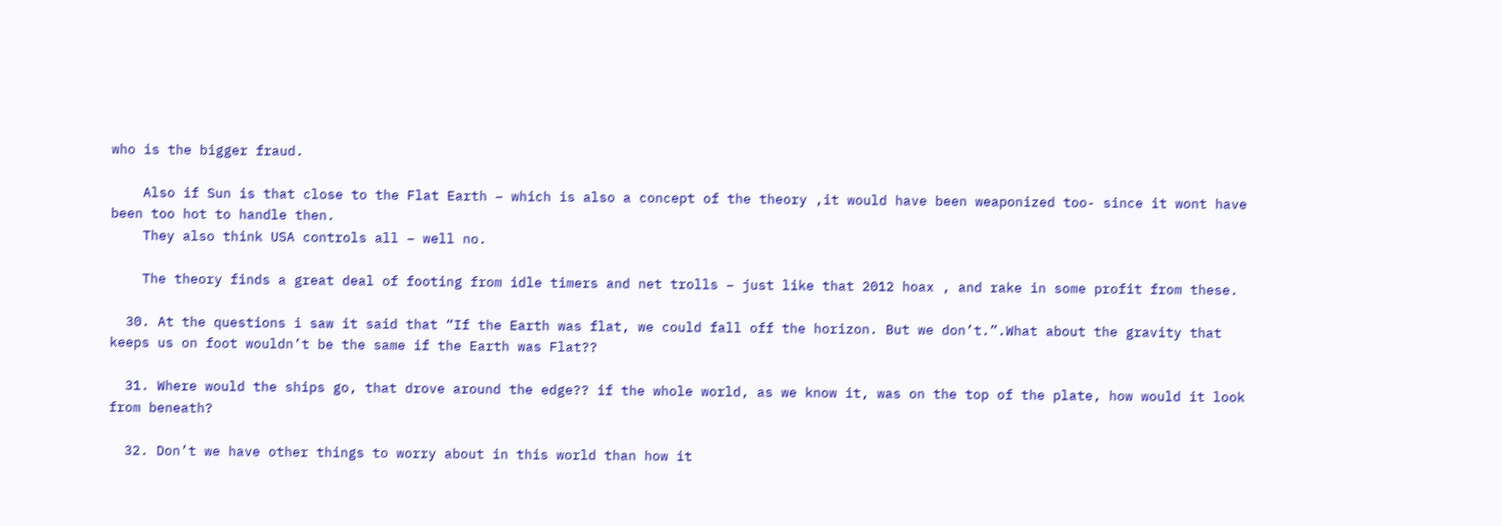who is the bigger fraud.

    Also if Sun is that close to the Flat Earth – which is also a concept of the theory ,it would have been weaponized too- since it wont have been too hot to handle then.
    They also think USA controls all – well no.

    The theory finds a great deal of footing from idle timers and net trolls – just like that 2012 hoax , and rake in some profit from these.

  30. At the questions i saw it said that “If the Earth was flat, we could fall off the horizon. But we don’t.”.What about the gravity that keeps us on foot wouldn’t be the same if the Earth was Flat??

  31. Where would the ships go, that drove around the edge?? if the whole world, as we know it, was on the top of the plate, how would it look from beneath?

  32. Don’t we have other things to worry about in this world than how it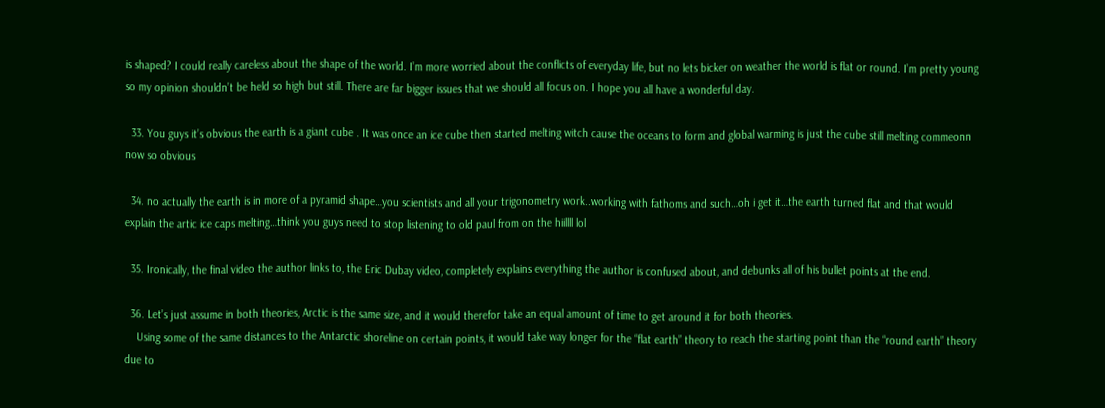is shaped? I could really careless about the shape of the world. I’m more worried about the conflicts of everyday life, but no lets bicker on weather the world is flat or round. I’m pretty young so my opinion shouldn’t be held so high but still. There are far bigger issues that we should all focus on. I hope you all have a wonderful day.

  33. You guys it’s obvious the earth is a giant cube . It was once an ice cube then started melting witch cause the oceans to form and global warming is just the cube still melting commeonn now so obvious

  34. no actually the earth is in more of a pyramid shape…you scientists and all your trigonometry work..working with fathoms and such…oh i get it…the earth turned flat and that would explain the artic ice caps melting…think you guys need to stop listening to old paul from on the hiillll lol

  35. Ironically, the final video the author links to, the Eric Dubay video, completely explains everything the author is confused about, and debunks all of his bullet points at the end.

  36. Let’s just assume in both theories, Arctic is the same size, and it would therefor take an equal amount of time to get around it for both theories.
    Using some of the same distances to the Antarctic shoreline on certain points, it would take way longer for the “flat earth” theory to reach the starting point than the “round earth” theory due to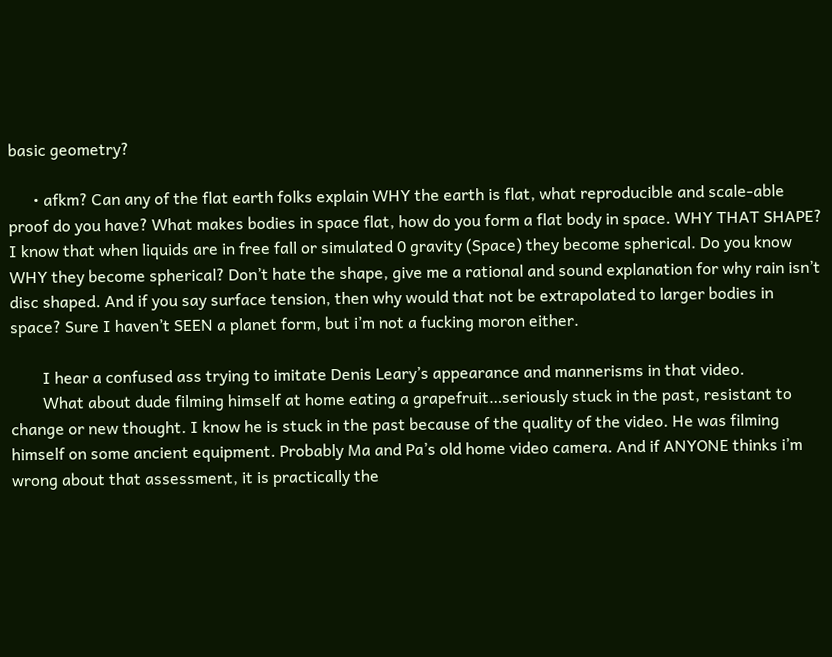basic geometry?

      • afkm? Can any of the flat earth folks explain WHY the earth is flat, what reproducible and scale-able proof do you have? What makes bodies in space flat, how do you form a flat body in space. WHY THAT SHAPE? I know that when liquids are in free fall or simulated 0 gravity (Space) they become spherical. Do you know WHY they become spherical? Don’t hate the shape, give me a rational and sound explanation for why rain isn’t disc shaped. And if you say surface tension, then why would that not be extrapolated to larger bodies in space? Sure I haven’t SEEN a planet form, but i’m not a fucking moron either.

        I hear a confused ass trying to imitate Denis Leary’s appearance and mannerisms in that video.
        What about dude filming himself at home eating a grapefruit…seriously stuck in the past, resistant to change or new thought. I know he is stuck in the past because of the quality of the video. He was filming himself on some ancient equipment. Probably Ma and Pa’s old home video camera. And if ANYONE thinks i’m wrong about that assessment, it is practically the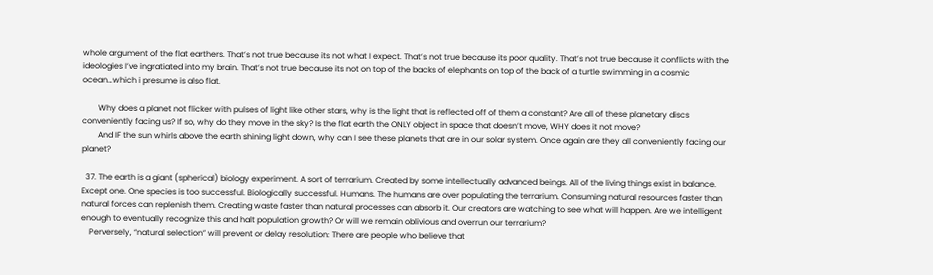whole argument of the flat earthers. That’s not true because its not what I expect. That’s not true because its poor quality. That’s not true because it conflicts with the ideologies I’ve ingratiated into my brain. That’s not true because its not on top of the backs of elephants on top of the back of a turtle swimming in a cosmic ocean…which i presume is also flat.

        Why does a planet not flicker with pulses of light like other stars, why is the light that is reflected off of them a constant? Are all of these planetary discs conveniently facing us? If so, why do they move in the sky? Is the flat earth the ONLY object in space that doesn’t move, WHY does it not move?
        And IF the sun whirls above the earth shining light down, why can I see these planets that are in our solar system. Once again are they all conveniently facing our planet?

  37. The earth is a giant (spherical) biology experiment. A sort of terrarium. Created by some intellectually advanced beings. All of the living things exist in balance. Except one. One species is too successful. Biologically successful. Humans. The humans are over populating the terrarium. Consuming natural resources faster than natural forces can replenish them. Creating waste faster than natural processes can absorb it. Our creators are watching to see what will happen. Are we intelligent enough to eventually recognize this and halt population growth? Or will we remain oblivious and overrun our terrarium?
    Perversely, “natural selection” will prevent or delay resolution: There are people who believe that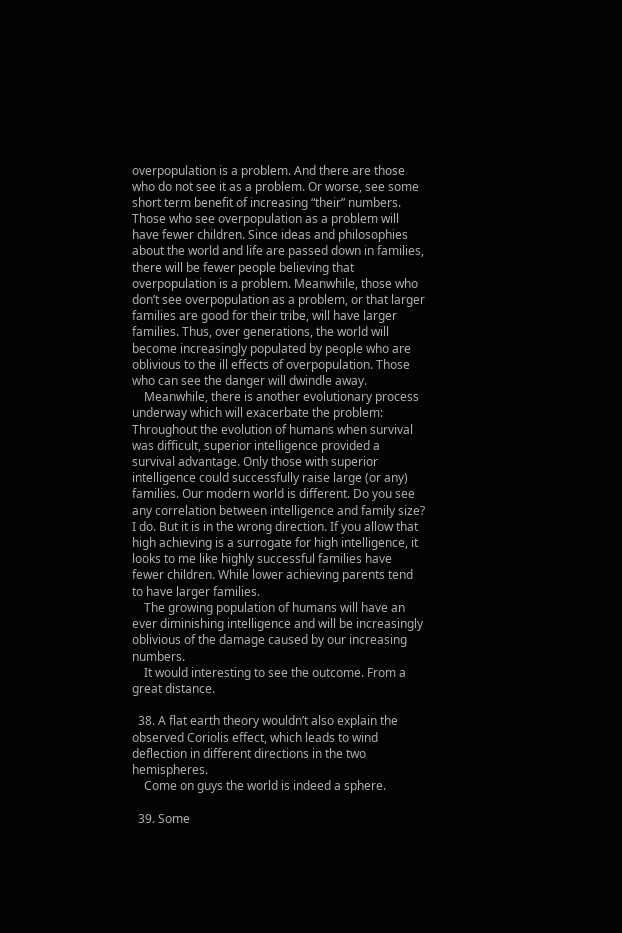overpopulation is a problem. And there are those who do not see it as a problem. Or worse, see some short term benefit of increasing “their” numbers. Those who see overpopulation as a problem will have fewer children. Since ideas and philosophies about the world and life are passed down in families, there will be fewer people believing that overpopulation is a problem. Meanwhile, those who don’t see overpopulation as a problem, or that larger families are good for their tribe, will have larger families. Thus, over generations, the world will become increasingly populated by people who are oblivious to the ill effects of overpopulation. Those who can see the danger will dwindle away.
    Meanwhile, there is another evolutionary process underway which will exacerbate the problem: Throughout the evolution of humans when survival was difficult, superior intelligence provided a survival advantage. Only those with superior intelligence could successfully raise large (or any) families. Our modern world is different. Do you see any correlation between intelligence and family size? I do. But it is in the wrong direction. If you allow that high achieving is a surrogate for high intelligence, it looks to me like highly successful families have fewer children. While lower achieving parents tend to have larger families.
    The growing population of humans will have an ever diminishing intelligence and will be increasingly oblivious of the damage caused by our increasing numbers.
    It would interesting to see the outcome. From a great distance.

  38. A flat earth theory wouldn’t also explain the observed Coriolis effect, which leads to wind deflection in different directions in the two hemispheres.
    Come on guys the world is indeed a sphere.

  39. Some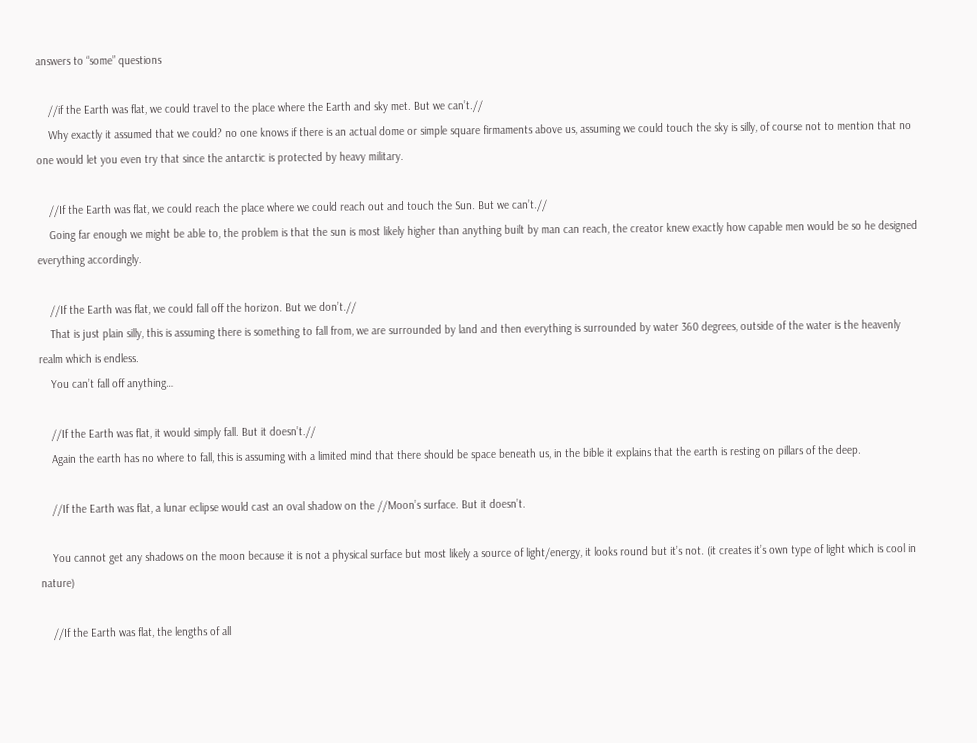answers to “some” questions

    //if the Earth was flat, we could travel to the place where the Earth and sky met. But we can’t.//
    Why exactly it assumed that we could? no one knows if there is an actual dome or simple square firmaments above us, assuming we could touch the sky is silly, of course not to mention that no one would let you even try that since the antarctic is protected by heavy military.

    //If the Earth was flat, we could reach the place where we could reach out and touch the Sun. But we can’t.//
    Going far enough we might be able to, the problem is that the sun is most likely higher than anything built by man can reach, the creator knew exactly how capable men would be so he designed everything accordingly.

    //If the Earth was flat, we could fall off the horizon. But we don’t.//
    That is just plain silly, this is assuming there is something to fall from, we are surrounded by land and then everything is surrounded by water 360 degrees, outside of the water is the heavenly realm which is endless.
    You can’t fall off anything…

    //If the Earth was flat, it would simply fall. But it doesn’t.//
    Again the earth has no where to fall, this is assuming with a limited mind that there should be space beneath us, in the bible it explains that the earth is resting on pillars of the deep.

    //If the Earth was flat, a lunar eclipse would cast an oval shadow on the //Moon’s surface. But it doesn’t.

    You cannot get any shadows on the moon because it is not a physical surface but most likely a source of light/energy, it looks round but it’s not. (it creates it’s own type of light which is cool in nature)

    //If the Earth was flat, the lengths of all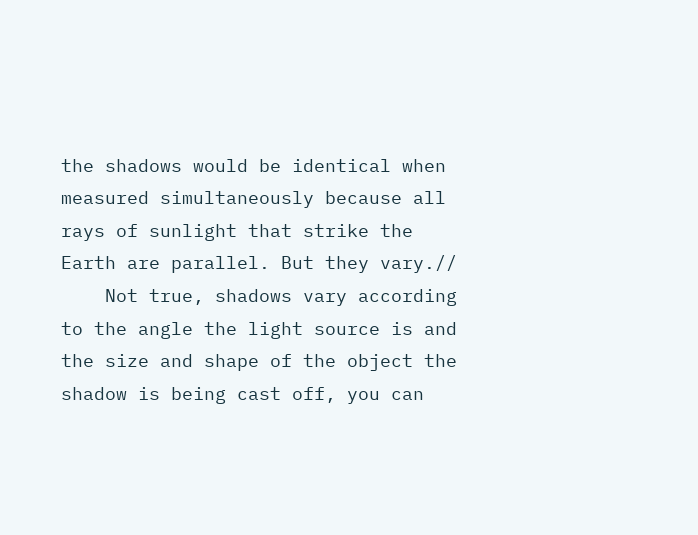the shadows would be identical when measured simultaneously because all rays of sunlight that strike the Earth are parallel. But they vary.//
    Not true, shadows vary according to the angle the light source is and the size and shape of the object the shadow is being cast off, you can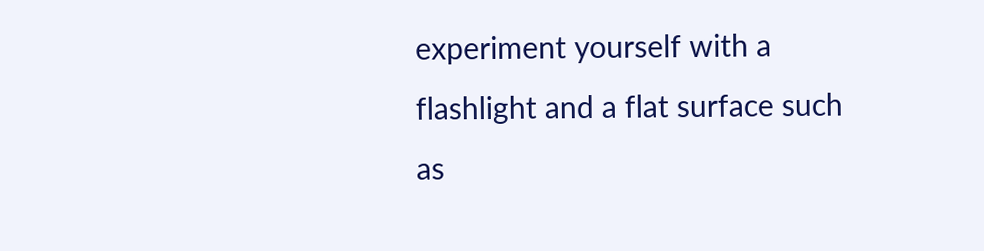experiment yourself with a flashlight and a flat surface such as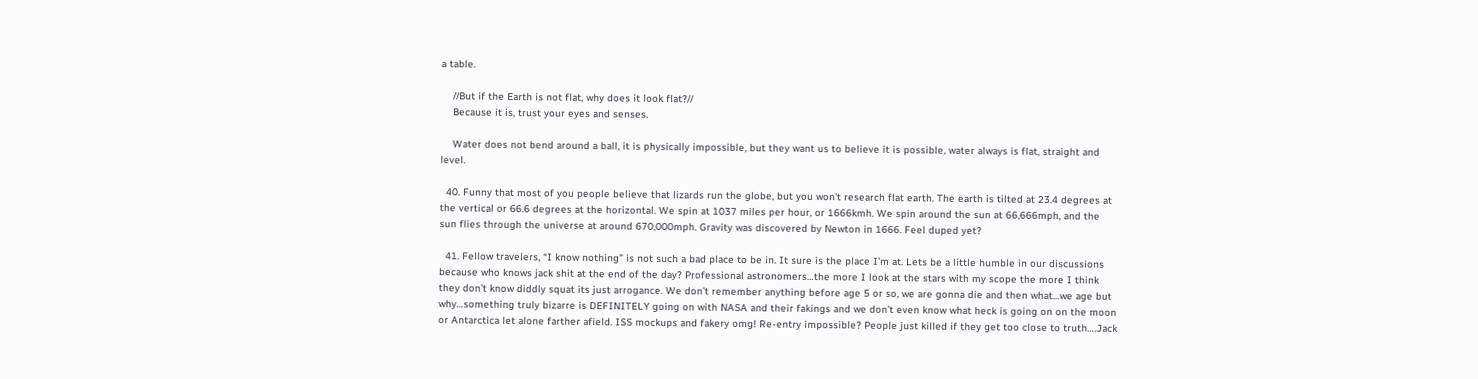a table.

    //But if the Earth is not flat, why does it look flat?//
    Because it is, trust your eyes and senses.

    Water does not bend around a ball, it is physically impossible, but they want us to believe it is possible, water always is flat, straight and level.

  40. Funny that most of you people believe that lizards run the globe, but you won’t research flat earth. The earth is tilted at 23.4 degrees at the vertical or 66.6 degrees at the horizontal. We spin at 1037 miles per hour, or 1666kmh. We spin around the sun at 66,666mph, and the sun flies through the universe at around 670,000mph. Gravity was discovered by Newton in 1666. Feel duped yet?

  41. Fellow travelers, “I know nothing” is not such a bad place to be in. It sure is the place I’m at. Lets be a little humble in our discussions because who knows jack shit at the end of the day? Professional astronomers…the more I look at the stars with my scope the more I think they don’t know diddly squat its just arrogance. We don’t remember anything before age 5 or so, we are gonna die and then what…we age but why…something truly bizarre is DEFINITELY going on with NASA and their fakings and we don’t even know what heck is going on on the moon or Antarctica let alone farther afield. ISS mockups and fakery omg! Re-entry impossible? People just killed if they get too close to truth….Jack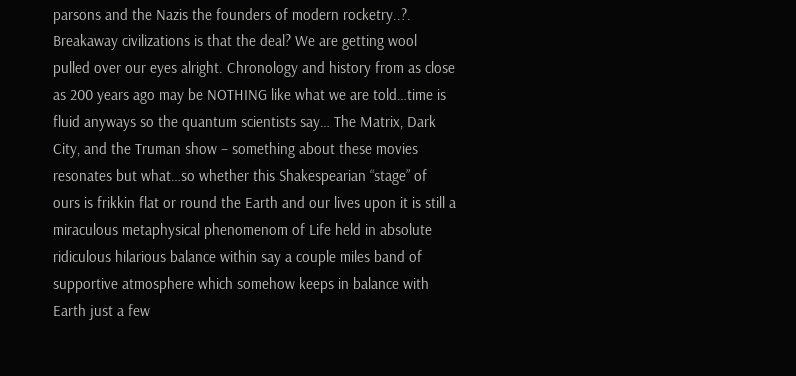parsons and the Nazis the founders of modern rocketry..?. Breakaway civilizations is that the deal? We are getting wool pulled over our eyes alright. Chronology and history from as close as 200 years ago may be NOTHING like what we are told…time is fluid anyways so the quantum scientists say… The Matrix, Dark City, and the Truman show – something about these movies resonates but what…so whether this Shakespearian “stage” of ours is frikkin flat or round the Earth and our lives upon it is still a miraculous metaphysical phenomenom of Life held in absolute ridiculous hilarious balance within say a couple miles band of supportive atmosphere which somehow keeps in balance with Earth just a few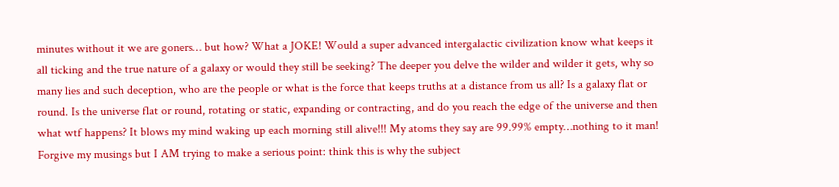minutes without it we are goners… but how? What a JOKE! Would a super advanced intergalactic civilization know what keeps it all ticking and the true nature of a galaxy or would they still be seeking? The deeper you delve the wilder and wilder it gets, why so many lies and such deception, who are the people or what is the force that keeps truths at a distance from us all? Is a galaxy flat or round. Is the universe flat or round, rotating or static, expanding or contracting, and do you reach the edge of the universe and then what wtf happens? It blows my mind waking up each morning still alive!!! My atoms they say are 99.99% empty…nothing to it man! Forgive my musings but I AM trying to make a serious point: think this is why the subject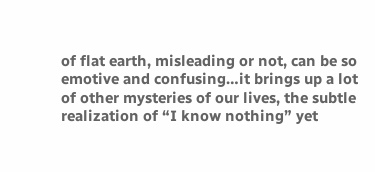of flat earth, misleading or not, can be so emotive and confusing…it brings up a lot of other mysteries of our lives, the subtle realization of “I know nothing” yet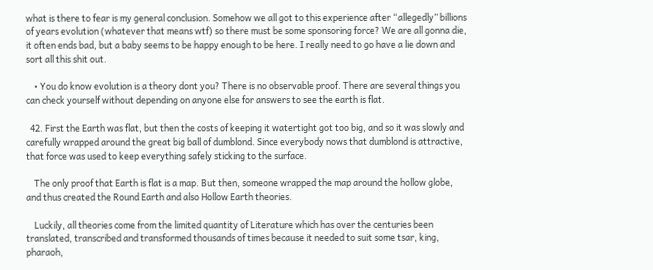what is there to fear is my general conclusion. Somehow we all got to this experience after “allegedly” billions of years evolution (whatever that means wtf) so there must be some sponsoring force? We are all gonna die, it often ends bad, but a baby seems to be happy enough to be here. I really need to go have a lie down and sort all this shit out.

    • You do know evolution is a theory dont you? There is no observable proof. There are several things you can check yourself without depending on anyone else for answers to see the earth is flat.

  42. First the Earth was flat, but then the costs of keeping it watertight got too big, and so it was slowly and carefully wrapped around the great big ball of dumblond. Since everybody nows that dumblond is attractive, that force was used to keep everything safely sticking to the surface.

    The only proof that Earth is flat is a map. But then, someone wrapped the map around the hollow globe, and thus created the Round Earth and also Hollow Earth theories.

    Luckily, all theories come from the limited quantity of Literature which has over the centuries been translated, transcribed and transformed thousands of times because it needed to suit some tsar, king, pharaoh,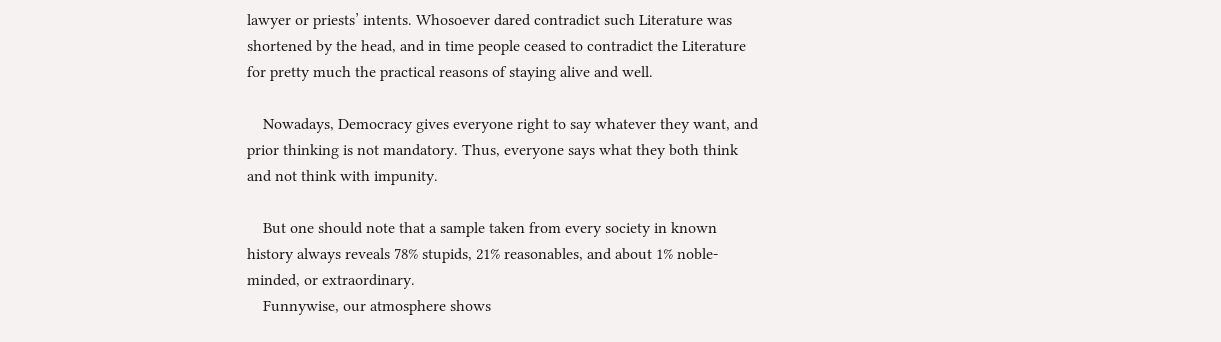lawyer or priests’ intents. Whosoever dared contradict such Literature was shortened by the head, and in time people ceased to contradict the Literature for pretty much the practical reasons of staying alive and well.

    Nowadays, Democracy gives everyone right to say whatever they want, and prior thinking is not mandatory. Thus, everyone says what they both think and not think with impunity.

    But one should note that a sample taken from every society in known history always reveals 78% stupids, 21% reasonables, and about 1% noble-minded, or extraordinary.
    Funnywise, our atmosphere shows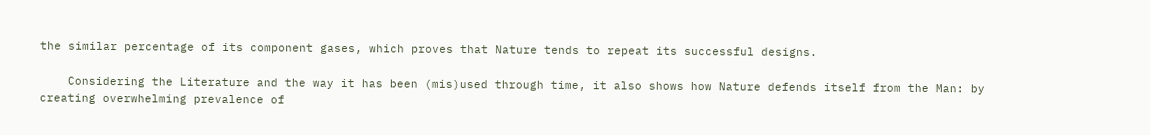the similar percentage of its component gases, which proves that Nature tends to repeat its successful designs.

    Considering the Literature and the way it has been (mis)used through time, it also shows how Nature defends itself from the Man: by creating overwhelming prevalence of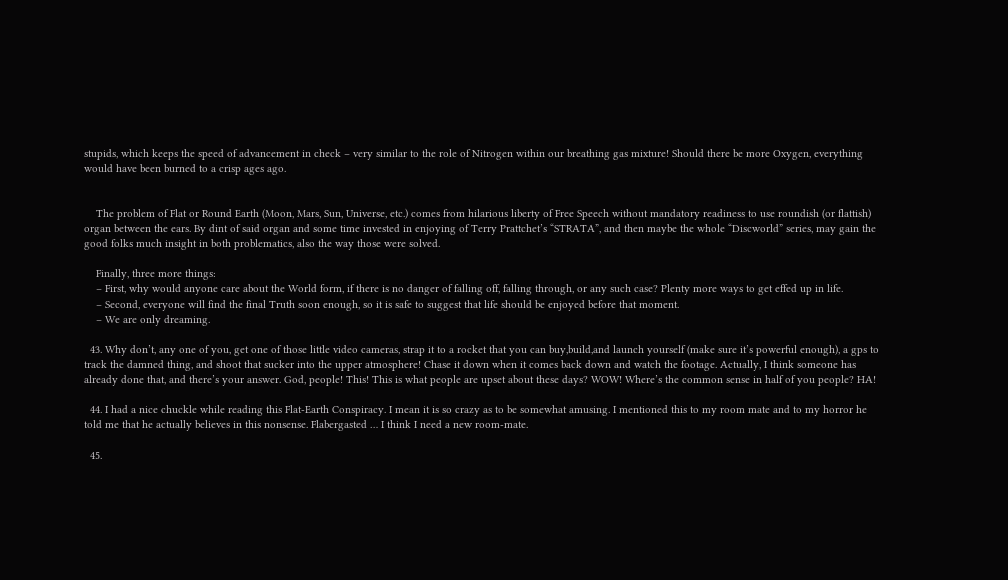stupids, which keeps the speed of advancement in check – very similar to the role of Nitrogen within our breathing gas mixture! Should there be more Oxygen, everything would have been burned to a crisp ages ago.


    The problem of Flat or Round Earth (Moon, Mars, Sun, Universe, etc.) comes from hilarious liberty of Free Speech without mandatory readiness to use roundish (or flattish) organ between the ears. By dint of said organ and some time invested in enjoying of Terry Prattchet’s “STRATA”, and then maybe the whole “Discworld” series, may gain the good folks much insight in both problematics, also the way those were solved.

    Finally, three more things:
    – First, why would anyone care about the World form, if there is no danger of falling off, falling through, or any such case? Plenty more ways to get effed up in life.
    – Second, everyone will find the final Truth soon enough, so it is safe to suggest that life should be enjoyed before that moment.
    – We are only dreaming.

  43. Why don’t, any one of you, get one of those little video cameras, strap it to a rocket that you can buy,build,and launch yourself (make sure it’s powerful enough), a gps to track the damned thing, and shoot that sucker into the upper atmosphere! Chase it down when it comes back down and watch the footage. Actually, I think someone has already done that, and there’s your answer. God, people! This! This is what people are upset about these days? WOW! Where’s the common sense in half of you people? HA!

  44. I had a nice chuckle while reading this Flat-Earth Conspiracy. I mean it is so crazy as to be somewhat amusing. I mentioned this to my room mate and to my horror he told me that he actually believes in this nonsense. Flabergasted … I think I need a new room-mate.

  45.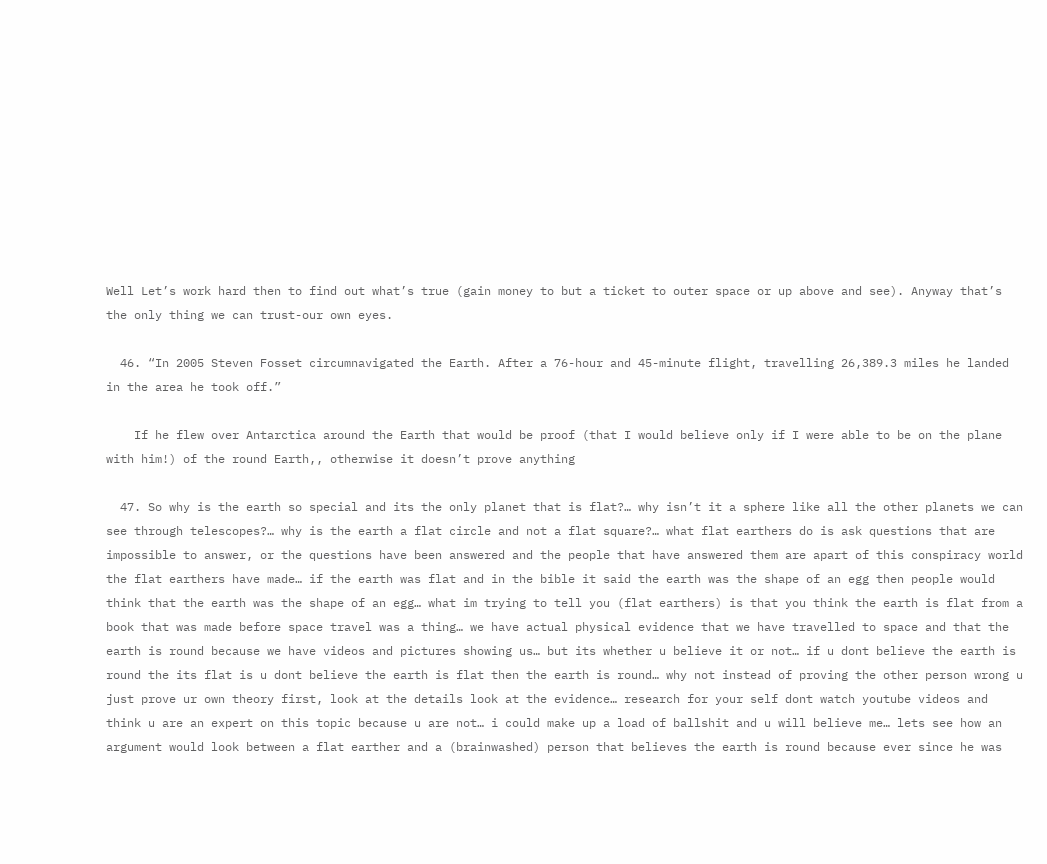Well Let’s work hard then to find out what’s true (gain money to but a ticket to outer space or up above and see). Anyway that’s the only thing we can trust-our own eyes.

  46. “In 2005 Steven Fosset circumnavigated the Earth. After a 76-hour and 45-minute flight, travelling 26,389.3 miles he landed in the area he took off.”

    If he flew over Antarctica around the Earth that would be proof (that I would believe only if I were able to be on the plane with him!) of the round Earth,, otherwise it doesn’t prove anything

  47. So why is the earth so special and its the only planet that is flat?… why isn’t it a sphere like all the other planets we can see through telescopes?… why is the earth a flat circle and not a flat square?… what flat earthers do is ask questions that are impossible to answer, or the questions have been answered and the people that have answered them are apart of this conspiracy world the flat earthers have made… if the earth was flat and in the bible it said the earth was the shape of an egg then people would think that the earth was the shape of an egg… what im trying to tell you (flat earthers) is that you think the earth is flat from a book that was made before space travel was a thing… we have actual physical evidence that we have travelled to space and that the earth is round because we have videos and pictures showing us… but its whether u believe it or not… if u dont believe the earth is round the its flat is u dont believe the earth is flat then the earth is round… why not instead of proving the other person wrong u just prove ur own theory first, look at the details look at the evidence… research for your self dont watch youtube videos and think u are an expert on this topic because u are not… i could make up a load of ballshit and u will believe me… lets see how an argument would look between a flat earther and a (brainwashed) person that believes the earth is round because ever since he was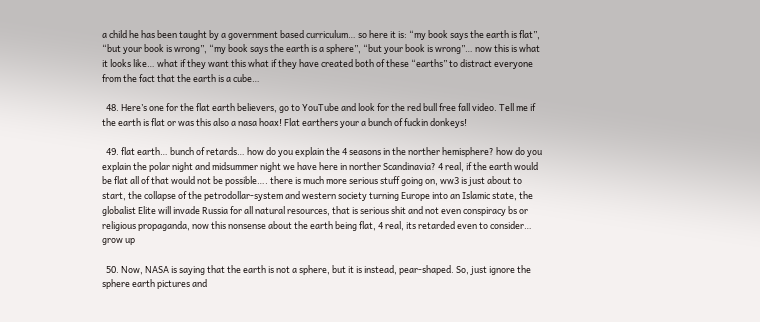a child he has been taught by a government based curriculum… so here it is: “my book says the earth is flat”, “but your book is wrong”, “my book says the earth is a sphere”, “but your book is wrong”… now this is what it looks like… what if they want this what if they have created both of these “earths” to distract everyone from the fact that the earth is a cube…

  48. Here’s one for the flat earth believers, go to YouTube and look for the red bull free fall video. Tell me if the earth is flat or was this also a nasa hoax! Flat earthers your a bunch of fuckin donkeys!

  49. flat earth… bunch of retards… how do you explain the 4 seasons in the norther hemisphere? how do you explain the polar night and midsummer night we have here in norther Scandinavia? 4 real, if the earth would be flat all of that would not be possible…. there is much more serious stuff going on, ww3 is just about to start, the collapse of the petrodollar-system and western society turning Europe into an Islamic state, the globalist Elite will invade Russia for all natural resources, that is serious shit and not even conspiracy bs or religious propaganda, now this nonsense about the earth being flat, 4 real, its retarded even to consider… grow up

  50. Now, NASA is saying that the earth is not a sphere, but it is instead, pear-shaped. So, just ignore the sphere earth pictures and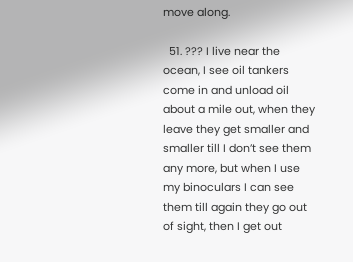move along.

  51. ??? I live near the ocean, I see oil tankers come in and unload oil about a mile out, when they leave they get smaller and smaller till I don’t see them any more, but when I use my binoculars I can see them till again they go out of sight, then I get out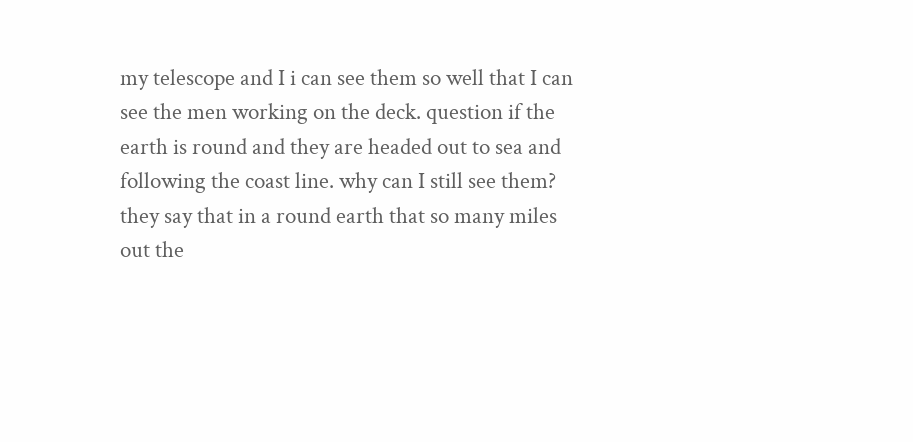my telescope and I i can see them so well that I can see the men working on the deck. question if the earth is round and they are headed out to sea and following the coast line. why can I still see them? they say that in a round earth that so many miles out the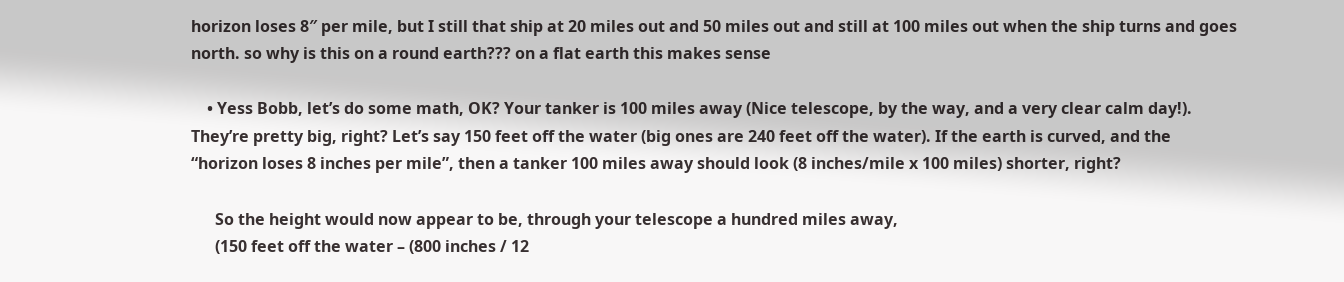horizon loses 8″ per mile, but I still that ship at 20 miles out and 50 miles out and still at 100 miles out when the ship turns and goes north. so why is this on a round earth??? on a flat earth this makes sense

    • Yess Bobb, let’s do some math, OK? Your tanker is 100 miles away (Nice telescope, by the way, and a very clear calm day!). They’re pretty big, right? Let’s say 150 feet off the water (big ones are 240 feet off the water). If the earth is curved, and the “horizon loses 8 inches per mile”, then a tanker 100 miles away should look (8 inches/mile x 100 miles) shorter, right?

      So the height would now appear to be, through your telescope a hundred miles away,
      (150 feet off the water – (800 inches / 12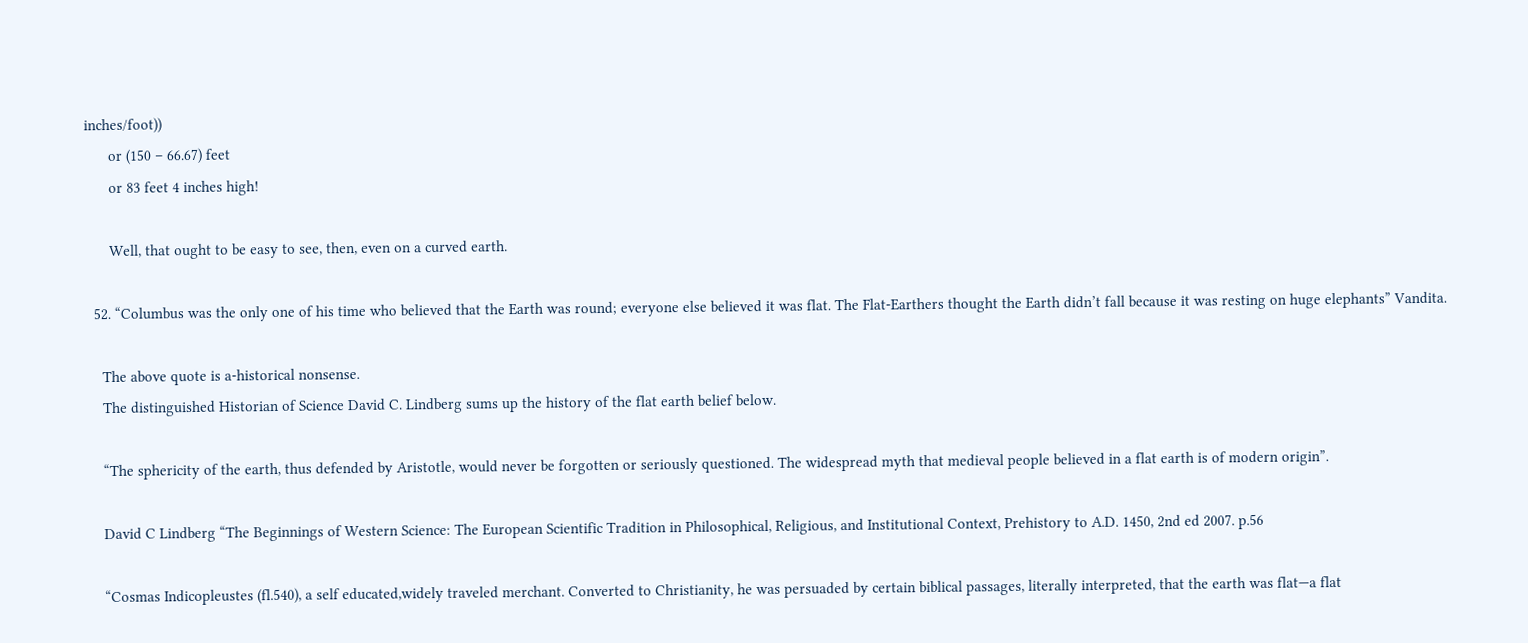inches/foot))
      or (150 – 66.67) feet
      or 83 feet 4 inches high!

      Well, that ought to be easy to see, then, even on a curved earth.

  52. “Columbus was the only one of his time who believed that the Earth was round; everyone else believed it was flat. The Flat-Earthers thought the Earth didn’t fall because it was resting on huge elephants” Vandita.

    The above quote is a-historical nonsense.
    The distinguished Historian of Science David C. Lindberg sums up the history of the flat earth belief below.

    “The sphericity of the earth, thus defended by Aristotle, would never be forgotten or seriously questioned. The widespread myth that medieval people believed in a flat earth is of modern origin”.

    David C Lindberg “The Beginnings of Western Science: The European Scientific Tradition in Philosophical, Religious, and Institutional Context, Prehistory to A.D. 1450, 2nd ed 2007. p.56

    “Cosmas Indicopleustes (fl.540), a self educated,widely traveled merchant. Converted to Christianity, he was persuaded by certain biblical passages, literally interpreted, that the earth was flat—a flat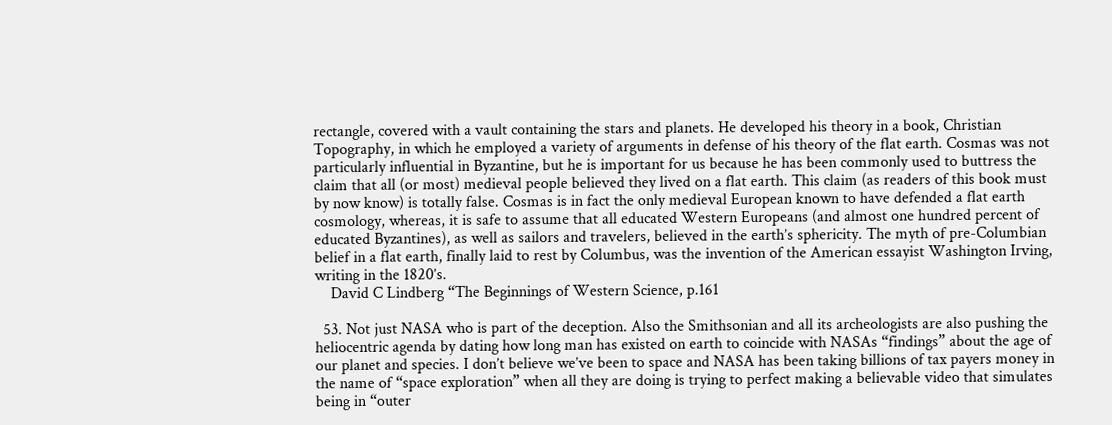rectangle, covered with a vault containing the stars and planets. He developed his theory in a book, Christian Topography, in which he employed a variety of arguments in defense of his theory of the flat earth. Cosmas was not particularly influential in Byzantine, but he is important for us because he has been commonly used to buttress the claim that all (or most) medieval people believed they lived on a flat earth. This claim (as readers of this book must by now know) is totally false. Cosmas is in fact the only medieval European known to have defended a flat earth cosmology, whereas, it is safe to assume that all educated Western Europeans (and almost one hundred percent of educated Byzantines), as well as sailors and travelers, believed in the earth’s sphericity. The myth of pre-Columbian belief in a flat earth, finally laid to rest by Columbus, was the invention of the American essayist Washington Irving, writing in the 1820’s.
    David C Lindberg “The Beginnings of Western Science, p.161

  53. Not just NASA who is part of the deception. Also the Smithsonian and all its archeologists are also pushing the heliocentric agenda by dating how long man has existed on earth to coincide with NASAs “findings” about the age of our planet and species. I don’t believe we’ve been to space and NASA has been taking billions of tax payers money in the name of “space exploration” when all they are doing is trying to perfect making a believable video that simulates being in “outer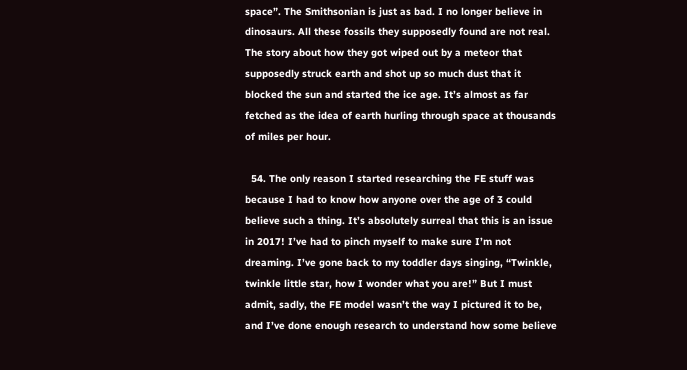space”. The Smithsonian is just as bad. I no longer believe in dinosaurs. All these fossils they supposedly found are not real. The story about how they got wiped out by a meteor that supposedly struck earth and shot up so much dust that it blocked the sun and started the ice age. It’s almost as far fetched as the idea of earth hurling through space at thousands of miles per hour.

  54. The only reason I started researching the FE stuff was because I had to know how anyone over the age of 3 could believe such a thing. It’s absolutely surreal that this is an issue in 2017! I’ve had to pinch myself to make sure I’m not dreaming. I’ve gone back to my toddler days singing, “Twinkle, twinkle little star, how I wonder what you are!” But I must admit, sadly, the FE model wasn’t the way I pictured it to be, and I’ve done enough research to understand how some believe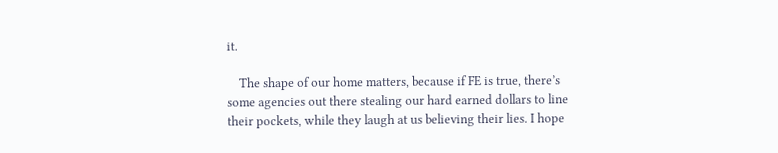it.

    The shape of our home matters, because if FE is true, there’s some agencies out there stealing our hard earned dollars to line their pockets, while they laugh at us believing their lies. I hope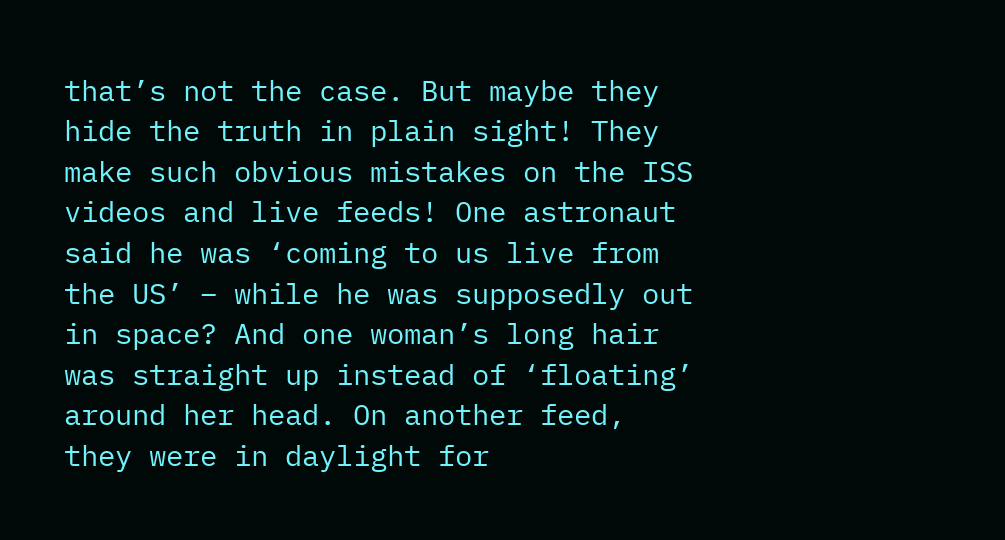that’s not the case. But maybe they hide the truth in plain sight! They make such obvious mistakes on the ISS videos and live feeds! One astronaut said he was ‘coming to us live from the US’ – while he was supposedly out in space? And one woman’s long hair was straight up instead of ‘floating’ around her head. On another feed, they were in daylight for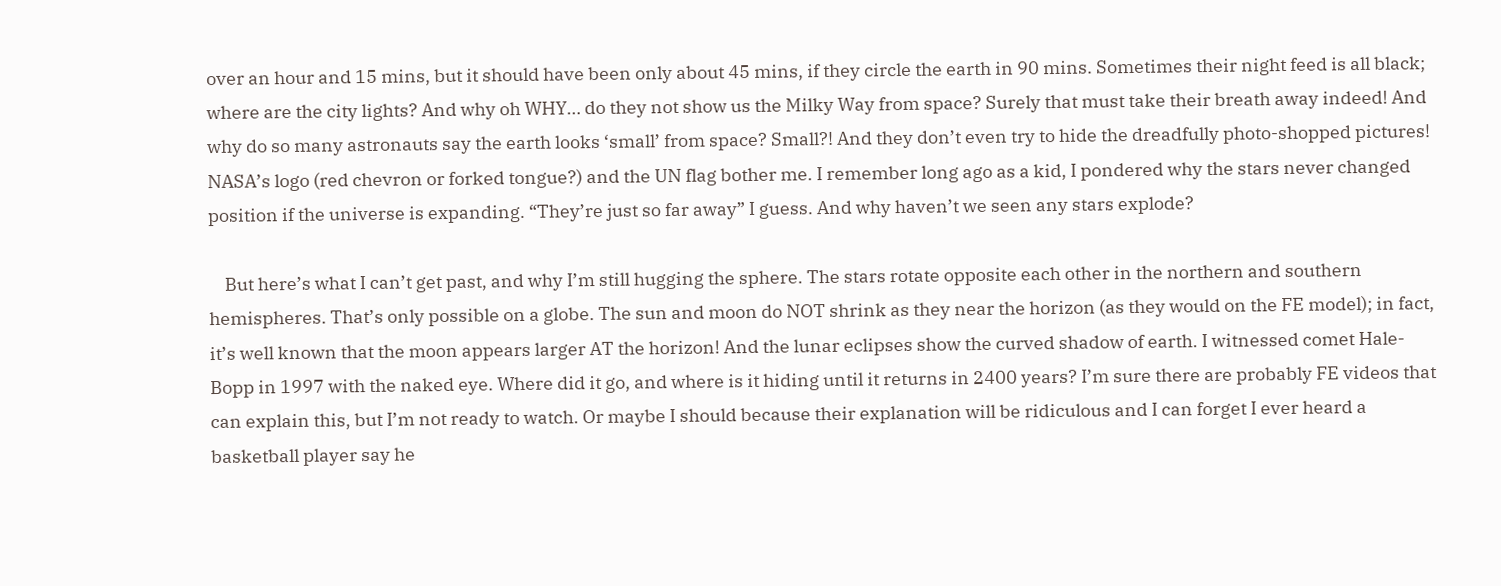over an hour and 15 mins, but it should have been only about 45 mins, if they circle the earth in 90 mins. Sometimes their night feed is all black; where are the city lights? And why oh WHY… do they not show us the Milky Way from space? Surely that must take their breath away indeed! And why do so many astronauts say the earth looks ‘small’ from space? Small?! And they don’t even try to hide the dreadfully photo-shopped pictures! NASA’s logo (red chevron or forked tongue?) and the UN flag bother me. I remember long ago as a kid, I pondered why the stars never changed position if the universe is expanding. “They’re just so far away” I guess. And why haven’t we seen any stars explode?

    But here’s what I can’t get past, and why I’m still hugging the sphere. The stars rotate opposite each other in the northern and southern hemispheres. That’s only possible on a globe. The sun and moon do NOT shrink as they near the horizon (as they would on the FE model); in fact, it’s well known that the moon appears larger AT the horizon! And the lunar eclipses show the curved shadow of earth. I witnessed comet Hale-Bopp in 1997 with the naked eye. Where did it go, and where is it hiding until it returns in 2400 years? I’m sure there are probably FE videos that can explain this, but I’m not ready to watch. Or maybe I should because their explanation will be ridiculous and I can forget I ever heard a basketball player say he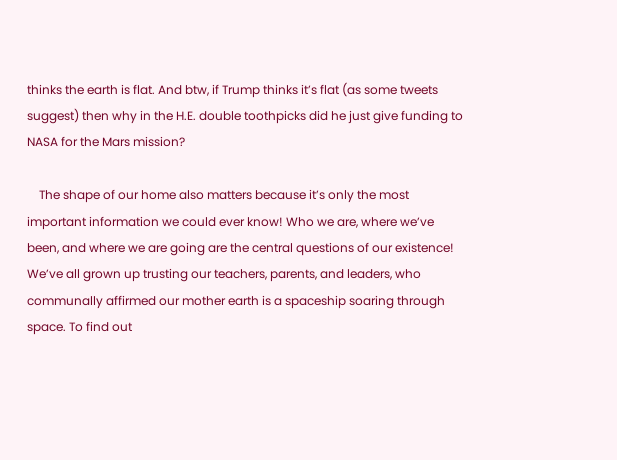thinks the earth is flat. And btw, if Trump thinks it’s flat (as some tweets suggest) then why in the H.E. double toothpicks did he just give funding to NASA for the Mars mission?

    The shape of our home also matters because it’s only the most important information we could ever know! Who we are, where we’ve been, and where we are going are the central questions of our existence! We’ve all grown up trusting our teachers, parents, and leaders, who communally affirmed our mother earth is a spaceship soaring through space. To find out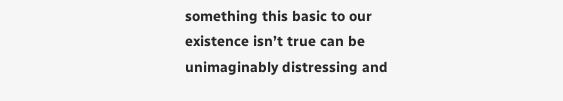something this basic to our existence isn’t true can be unimaginably distressing and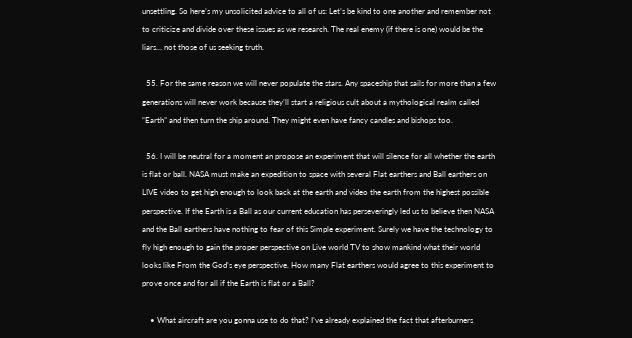unsettling. So here’s my unsolicited advice to all of us: Let’s be kind to one another and remember not to criticize and divide over these issues as we research. The real enemy (if there is one) would be the liars… not those of us seeking truth.

  55. For the same reason we will never populate the stars. Any spaceship that sails for more than a few generations will never work because they’ll start a religious cult about a mythological realm called “Earth” and then turn the ship around. They might even have fancy candles and bishops too.

  56. I will be neutral for a moment an propose an experiment that will silence for all whether the earth is flat or ball. NASA must make an expedition to space with several Flat earthers and Ball earthers on LIVE video to get high enough to look back at the earth and video the earth from the highest possible perspective. If the Earth is a Ball as our current education has perseveringly led us to believe then NASA and the Ball earthers have nothing to fear of this Simple experiment. Surely we have the technology to fly high enough to gain the proper perspective on Live world TV to show mankind what their world looks like From the God’s eye perspective. How many Flat earthers would agree to this experiment to prove once and for all if the Earth is flat or a Ball?

    • What aircraft are you gonna use to do that? I’ve already explained the fact that afterburners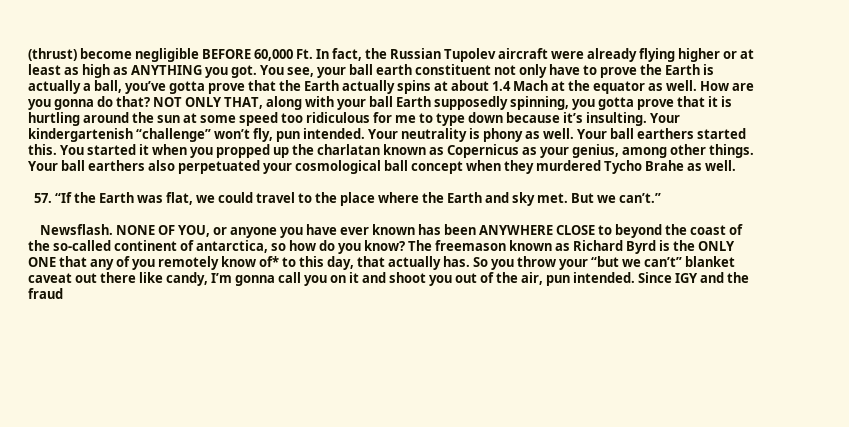(thrust) become negligible BEFORE 60,000 Ft. In fact, the Russian Tupolev aircraft were already flying higher or at least as high as ANYTHING you got. You see, your ball earth constituent not only have to prove the Earth is actually a ball, you’ve gotta prove that the Earth actually spins at about 1.4 Mach at the equator as well. How are you gonna do that? NOT ONLY THAT, along with your ball Earth supposedly spinning, you gotta prove that it is hurtling around the sun at some speed too ridiculous for me to type down because it’s insulting. Your kindergartenish “challenge” won’t fly, pun intended. Your neutrality is phony as well. Your ball earthers started this. You started it when you propped up the charlatan known as Copernicus as your genius, among other things. Your ball earthers also perpetuated your cosmological ball concept when they murdered Tycho Brahe as well.

  57. “If the Earth was flat, we could travel to the place where the Earth and sky met. But we can’t.”

    Newsflash. NONE OF YOU, or anyone you have ever known has been ANYWHERE CLOSE to beyond the coast of the so-called continent of antarctica, so how do you know? The freemason known as Richard Byrd is the ONLY ONE that any of you remotely know of* to this day, that actually has. So you throw your “but we can’t” blanket caveat out there like candy, I’m gonna call you on it and shoot you out of the air, pun intended. Since IGY and the fraud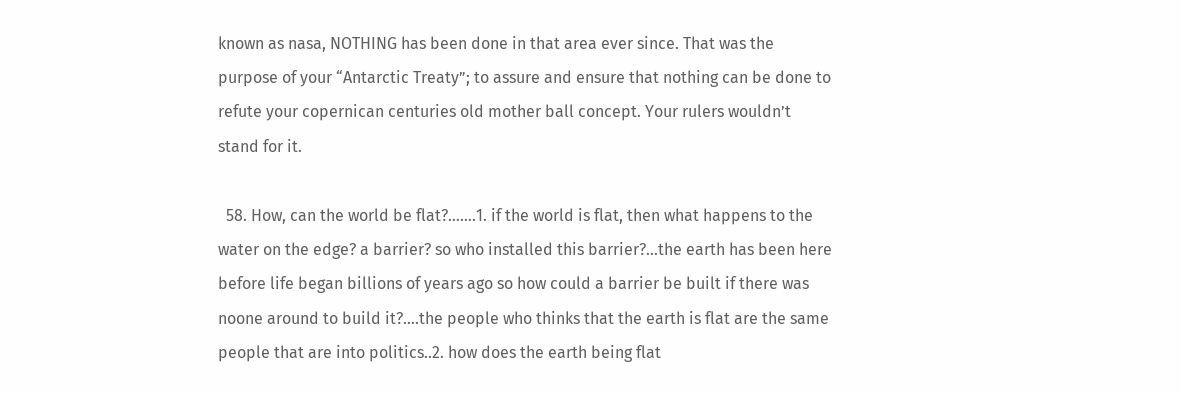known as nasa, NOTHING has been done in that area ever since. That was the purpose of your “Antarctic Treaty”; to assure and ensure that nothing can be done to refute your copernican centuries old mother ball concept. Your rulers wouldn’t stand for it.

  58. How, can the world be flat?…….1. if the world is flat, then what happens to the water on the edge? a barrier? so who installed this barrier?…the earth has been here before life began billions of years ago so how could a barrier be built if there was noone around to build it?….the people who thinks that the earth is flat are the same people that are into politics..2. how does the earth being flat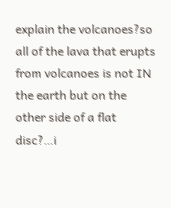explain the volcanoes?so all of the lava that erupts from volcanoes is not IN the earth but on the other side of a flat disc?…i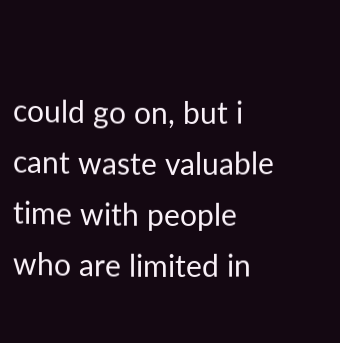could go on, but i cant waste valuable time with people who are limited in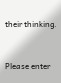their thinking.


Please enter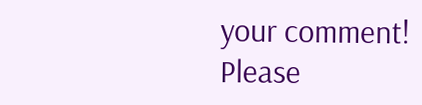your comment!
Please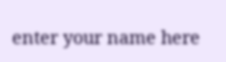enter your name here